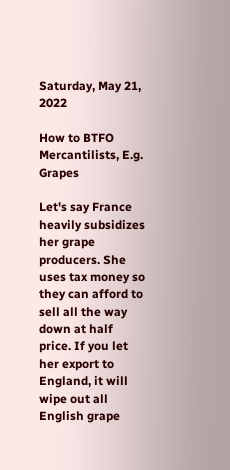Saturday, May 21, 2022

How to BTFO Mercantilists, E.g. Grapes

Let's say France heavily subsidizes her grape producers. She uses tax money so they can afford to sell all the way down at half price. If you let her export to England, it will wipe out all English grape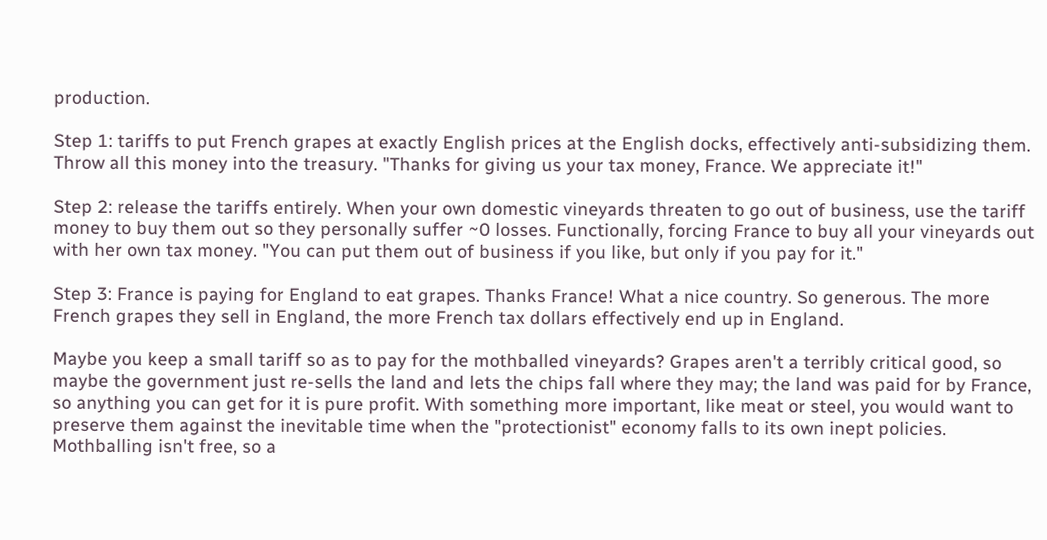production.

Step 1: tariffs to put French grapes at exactly English prices at the English docks, effectively anti-subsidizing them. Throw all this money into the treasury. "Thanks for giving us your tax money, France. We appreciate it!"

Step 2: release the tariffs entirely. When your own domestic vineyards threaten to go out of business, use the tariff money to buy them out so they personally suffer ~0 losses. Functionally, forcing France to buy all your vineyards out with her own tax money. "You can put them out of business if you like, but only if you pay for it."

Step 3: France is paying for England to eat grapes. Thanks France! What a nice country. So generous. The more French grapes they sell in England, the more French tax dollars effectively end up in England.

Maybe you keep a small tariff so as to pay for the mothballed vineyards? Grapes aren't a terribly critical good, so maybe the government just re-sells the land and lets the chips fall where they may; the land was paid for by France, so anything you can get for it is pure profit. With something more important, like meat or steel, you would want to preserve them against the inevitable time when the "protectionist" economy falls to its own inept policies. Mothballing isn't free, so a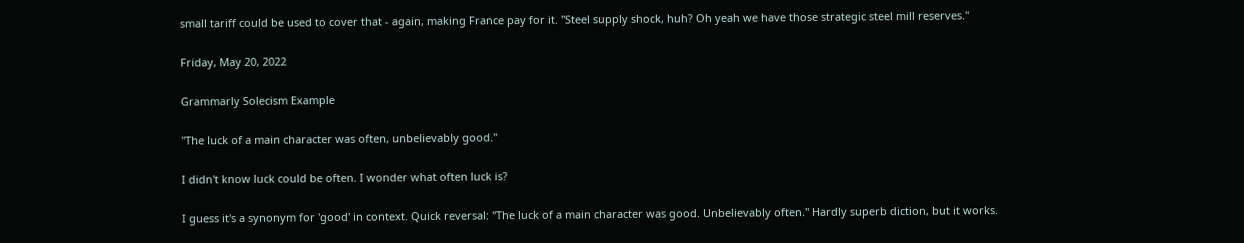small tariff could be used to cover that - again, making France pay for it. "Steel supply shock, huh? Oh yeah we have those strategic steel mill reserves."

Friday, May 20, 2022

Grammarly Solecism Example

"The luck of a main character was often, unbelievably good."

I didn't know luck could be often. I wonder what often luck is?

I guess it's a synonym for 'good' in context. Quick reversal: "The luck of a main character was good. Unbelievably often." Hardly superb diction, but it works.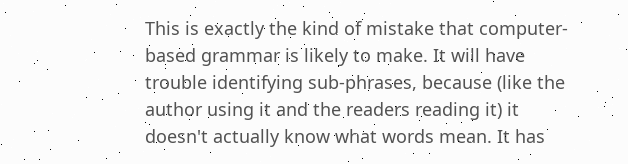This is exactly the kind of mistake that computer-based grammar is likely to make. It will have trouble identifying sub-phrases, because (like the author using it and the readers reading it) it doesn't actually know what words mean. It has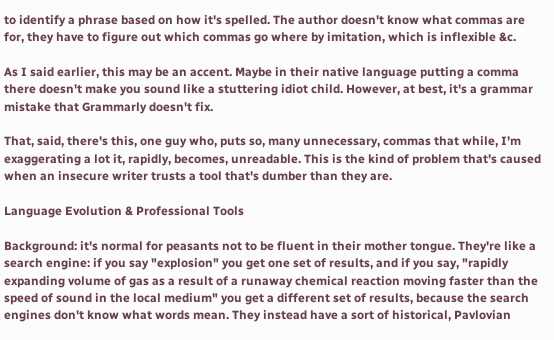to identify a phrase based on how it's spelled. The author doesn't know what commas are for, they have to figure out which commas go where by imitation, which is inflexible &c.

As I said earlier, this may be an accent. Maybe in their native language putting a comma there doesn't make you sound like a stuttering idiot child. However, at best, it's a grammar mistake that Grammarly doesn't fix.

That, said, there's this, one guy who, puts so, many unnecessary, commas that while, I'm exaggerating a lot it, rapidly, becomes, unreadable. This is the kind of problem that's caused when an insecure writer trusts a tool that's dumber than they are.

Language Evolution & Professional Tools

Background: it's normal for peasants not to be fluent in their mother tongue. They're like a search engine: if you say "explosion" you get one set of results, and if you say, "rapidly expanding volume of gas as a result of a runaway chemical reaction moving faster than the speed of sound in the local medium" you get a different set of results, because the search engines don't know what words mean. They instead have a sort of historical, Pavlovian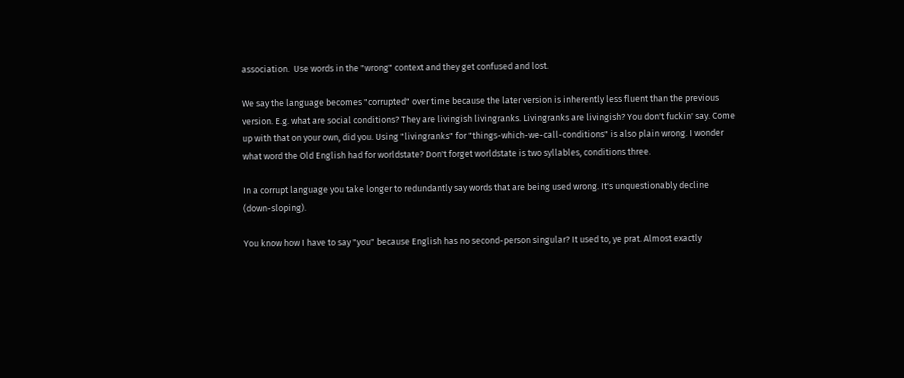association.  Use words in the "wrong" context and they get confused and lost.

We say the language becomes "corrupted" over time because the later version is inherently less fluent than the previous version. E.g. what are social conditions? They are livingish livingranks. Livingranks are livingish? You don't fuckin' say. Come up with that on your own, did you. Using "livingranks" for "things-which-we-call-conditions" is also plain wrong. I wonder what word the Old English had for worldstate? Don't forget worldstate is two syllables, conditions three.

In a corrupt language you take longer to redundantly say words that are being used wrong. It's unquestionably decline (down-sloping).

You know how I have to say "you" because English has no second-person singular? It used to, ye prat. Almost exactly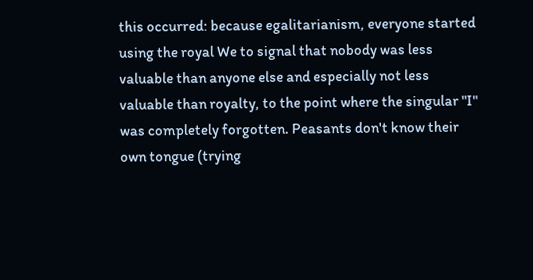this occurred: because egalitarianism, everyone started using the royal We to signal that nobody was less valuable than anyone else and especially not less valuable than royalty, to the point where the singular "I" was completely forgotten. Peasants don't know their own tongue (trying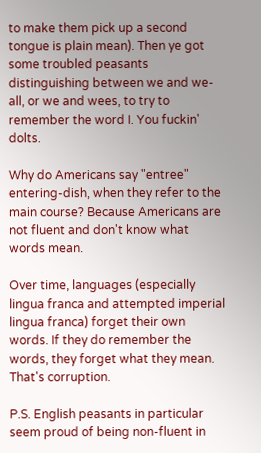to make them pick up a second tongue is plain mean). Then ye got some troubled peasants distinguishing between we and we-all, or we and wees, to try to remember the word I. You fuckin' dolts.

Why do Americans say "entree" entering-dish, when they refer to the main course? Because Americans are not fluent and don't know what words mean.

Over time, languages (especially lingua franca and attempted imperial lingua franca) forget their own words. If they do remember the words, they forget what they mean. That's corruption.

P.S. English peasants in particular seem proud of being non-fluent in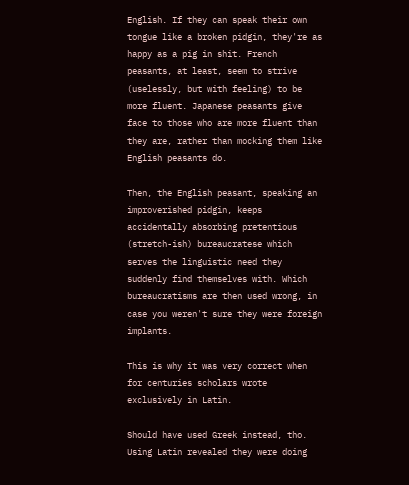English. If they can speak their own tongue like a broken pidgin, they're as happy as a pig in shit. French peasants, at least, seem to strive (uselessly, but with feeling) to be more fluent. Japanese peasants give face to those who are more fluent than they are, rather than mocking them like English peasants do.

Then, the English peasant, speaking an improverished pidgin, keeps accidentally absorbing pretentious (stretch-ish) bureaucratese which serves the linguistic need they suddenly find themselves with. Which bureaucratisms are then used wrong, in case you weren't sure they were foreign implants.

This is why it was very correct when for centuries scholars wrote exclusively in Latin.

Should have used Greek instead, tho. Using Latin revealed they were doing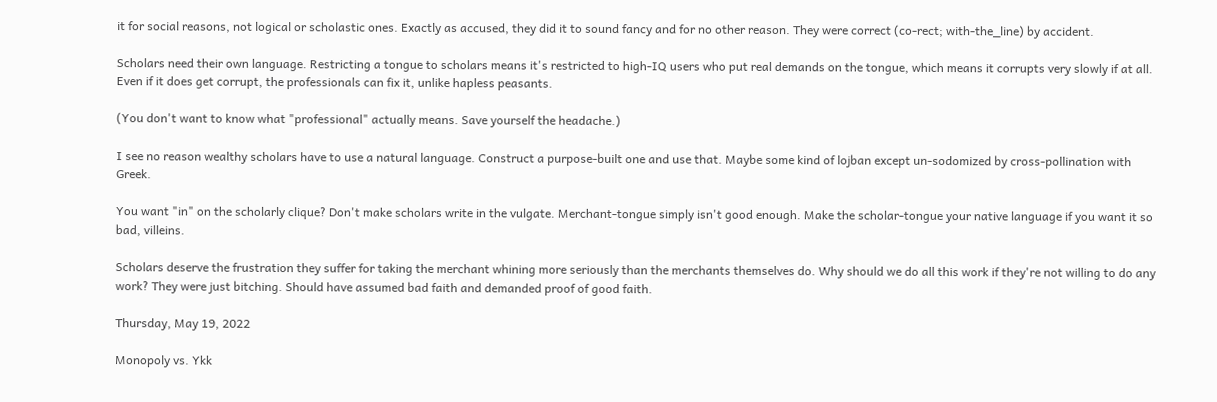it for social reasons, not logical or scholastic ones. Exactly as accused, they did it to sound fancy and for no other reason. They were correct (co-rect; with-the_line) by accident.

Scholars need their own language. Restricting a tongue to scholars means it's restricted to high-IQ users who put real demands on the tongue, which means it corrupts very slowly if at all. Even if it does get corrupt, the professionals can fix it, unlike hapless peasants.

(You don't want to know what "professional" actually means. Save yourself the headache.)

I see no reason wealthy scholars have to use a natural language. Construct a purpose-built one and use that. Maybe some kind of lojban except un-sodomized by cross-pollination with Greek.

You want "in" on the scholarly clique? Don't make scholars write in the vulgate. Merchant-tongue simply isn't good enough. Make the scholar-tongue your native language if you want it so bad, villeins.

Scholars deserve the frustration they suffer for taking the merchant whining more seriously than the merchants themselves do. Why should we do all this work if they're not willing to do any work? They were just bitching. Should have assumed bad faith and demanded proof of good faith.

Thursday, May 19, 2022

Monopoly vs. Ykk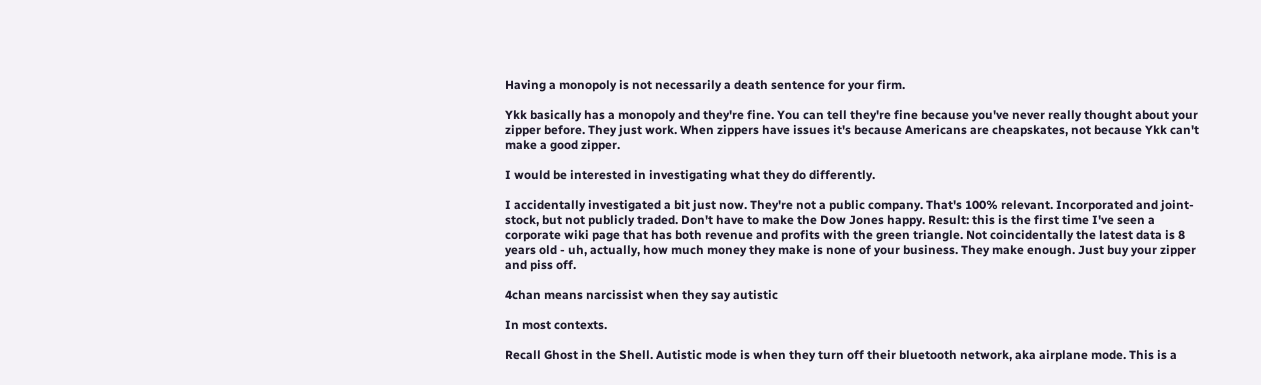Having a monopoly is not necessarily a death sentence for your firm.

Ykk basically has a monopoly and they're fine. You can tell they're fine because you've never really thought about your zipper before. They just work. When zippers have issues it's because Americans are cheapskates, not because Ykk can't make a good zipper.

I would be interested in investigating what they do differently.

I accidentally investigated a bit just now. They're not a public company. That's 100% relevant. Incorporated and joint-stock, but not publicly traded. Don't have to make the Dow Jones happy. Result: this is the first time I've seen a corporate wiki page that has both revenue and profits with the green triangle. Not coincidentally the latest data is 8 years old - uh, actually, how much money they make is none of your business. They make enough. Just buy your zipper and piss off.

4chan means narcissist when they say autistic

In most contexts.

Recall Ghost in the Shell. Autistic mode is when they turn off their bluetooth network, aka airplane mode. This is a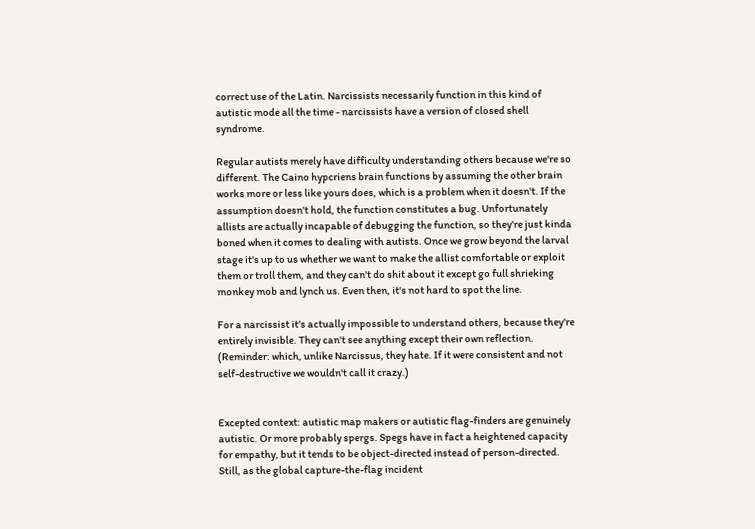correct use of the Latin. Narcissists necessarily function in this kind of autistic mode all the time - narcissists have a version of closed shell syndrome.

Regular autists merely have difficulty understanding others because we're so different. The Caino hypcriens brain functions by assuming the other brain works more or less like yours does, which is a problem when it doesn't. If the assumption doesn't hold, the function constitutes a bug. Unfortunately allists are actually incapable of debugging the function, so they're just kinda boned when it comes to dealing with autists. Once we grow beyond the larval stage it's up to us whether we want to make the allist comfortable or exploit them or troll them, and they can't do shit about it except go full shrieking monkey mob and lynch us. Even then, it's not hard to spot the line.

For a narcissist it's actually impossible to understand others, because they're entirely invisible. They can't see anything except their own reflection. (Reminder: which, unlike Narcissus, they hate. If it were consistent and not self-destructive we wouldn't call it crazy.)


Excepted context: autistic map makers or autistic flag-finders are genuinely autistic. Or more probably spergs. Spegs have in fact a heightened capacity for empathy, but it tends to be object-directed instead of person-directed. Still, as the global capture-the-flag incident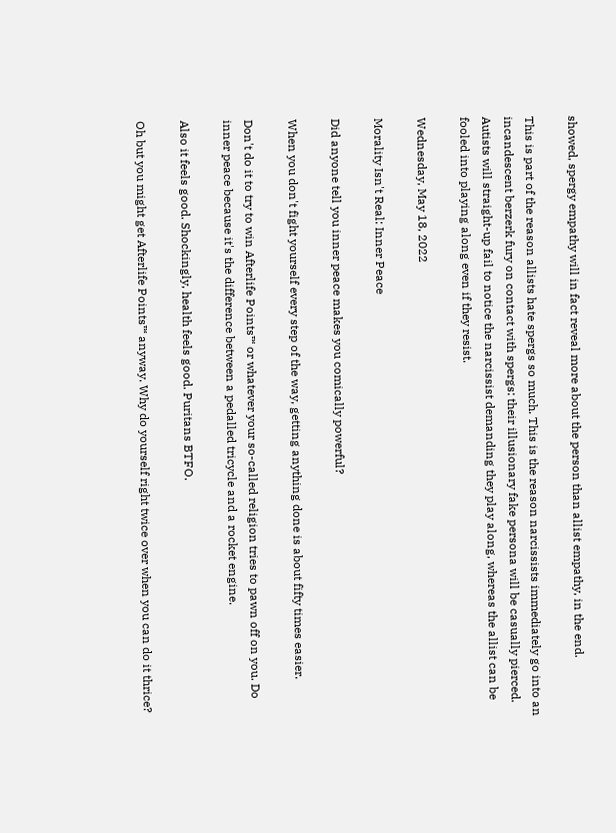showed, spergy empathy will in fact reveal more about the person than allist empathy, in the end.

This is part of the reason allists hate spergs so much. This is the reason narcissists immediately go into an incandescent berzerk fury on contact with spergs: their illusionary fake persona will be casually pierced. Autists will straight-up fail to notice the narcissist demanding they play along, whereas the allist can be fooled into playing along even if they resist.

Wednesday, May 18, 2022

Morality Isn't Real: Inner Peace

Did anyone tell you inner peace makes you comically powerful?

When you don't fight yourself every step of the way, getting anything done is about fifty times easier.

Don't do it to try to win Afterlife Points™ or whatever your so-called religion tries to pawn off on you. Do inner peace because it's the difference between a pedalled tricycle and a rocket engine.

Also it feels good. Shockingly, health feels good. Puritans BTFO.

Oh but you might get Afterlife Points™ anyway. Why do yourself right twice over when you can do it thrice?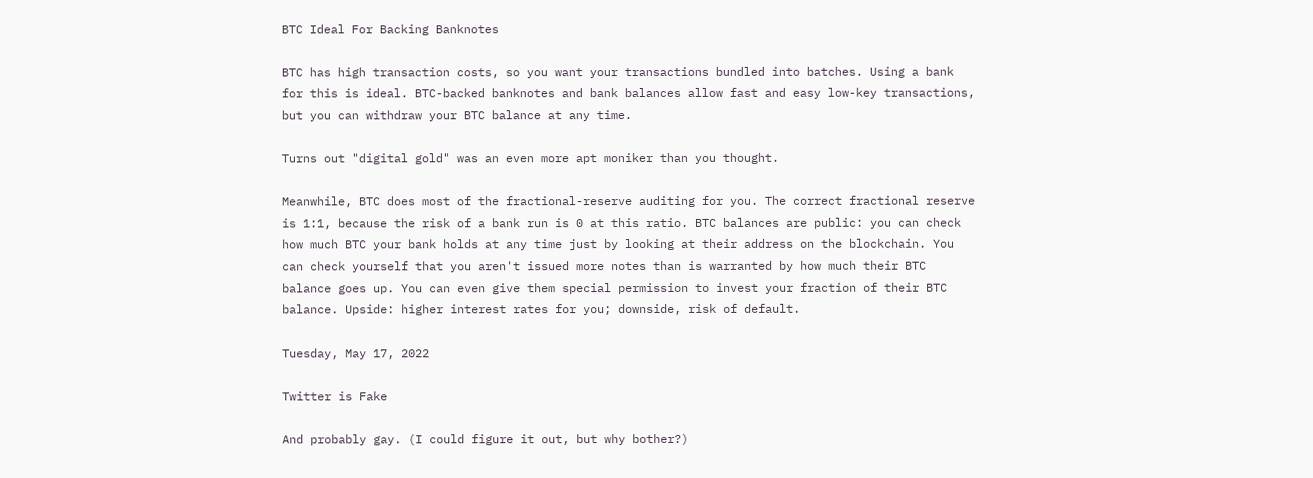BTC Ideal For Backing Banknotes

BTC has high transaction costs, so you want your transactions bundled into batches. Using a bank for this is ideal. BTC-backed banknotes and bank balances allow fast and easy low-key transactions, but you can withdraw your BTC balance at any time.

Turns out "digital gold" was an even more apt moniker than you thought.

Meanwhile, BTC does most of the fractional-reserve auditing for you. The correct fractional reserve is 1:1, because the risk of a bank run is 0 at this ratio. BTC balances are public: you can check how much BTC your bank holds at any time just by looking at their address on the blockchain. You can check yourself that you aren't issued more notes than is warranted by how much their BTC balance goes up. You can even give them special permission to invest your fraction of their BTC balance. Upside: higher interest rates for you; downside, risk of default.

Tuesday, May 17, 2022

Twitter is Fake

And probably gay. (I could figure it out, but why bother?)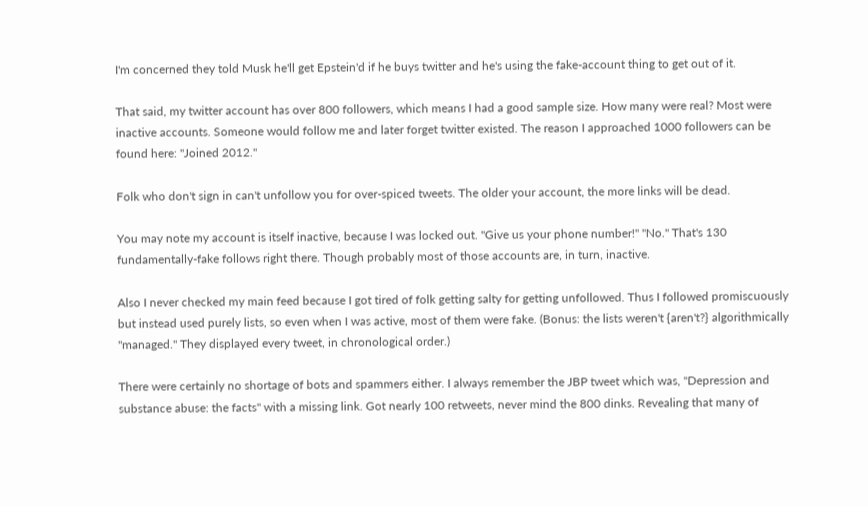I'm concerned they told Musk he'll get Epstein'd if he buys twitter and he's using the fake-account thing to get out of it.

That said, my twitter account has over 800 followers, which means I had a good sample size. How many were real? Most were inactive accounts. Someone would follow me and later forget twitter existed. The reason I approached 1000 followers can be found here: "Joined 2012."

Folk who don't sign in can't unfollow you for over-spiced tweets. The older your account, the more links will be dead.

You may note my account is itself inactive, because I was locked out. "Give us your phone number!" "No." That's 130 fundamentally-fake follows right there. Though probably most of those accounts are, in turn, inactive.

Also I never checked my main feed because I got tired of folk getting salty for getting unfollowed. Thus I followed promiscuously but instead used purely lists, so even when I was active, most of them were fake. (Bonus: the lists weren't {aren't?} algorithmically "managed." They displayed every tweet, in chronological order.)

There were certainly no shortage of bots and spammers either. I always remember the JBP tweet which was, "Depression and substance abuse: the facts" with a missing link. Got nearly 100 retweets, never mind the 800 dinks. Revealing that many of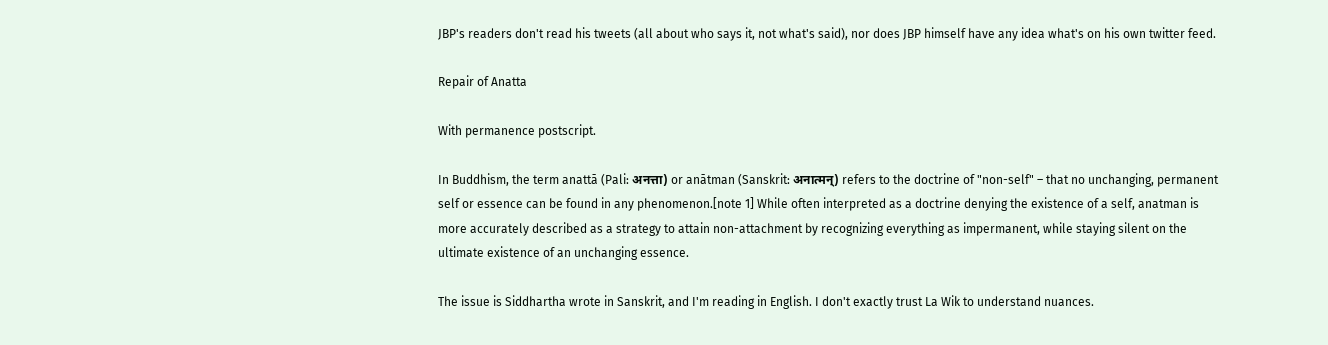JBP's readers don't read his tweets (all about who says it, not what's said), nor does JBP himself have any idea what's on his own twitter feed.

Repair of Anatta

With permanence postscript.

In Buddhism, the term anattā (Pali: अनत्ता) or anātman (Sanskrit: अनात्मन्) refers to the doctrine of "non-self" – that no unchanging, permanent self or essence can be found in any phenomenon.[note 1] While often interpreted as a doctrine denying the existence of a self, anatman is more accurately described as a strategy to attain non-attachment by recognizing everything as impermanent, while staying silent on the ultimate existence of an unchanging essence.

The issue is Siddhartha wrote in Sanskrit, and I'm reading in English. I don't exactly trust La Wik to understand nuances.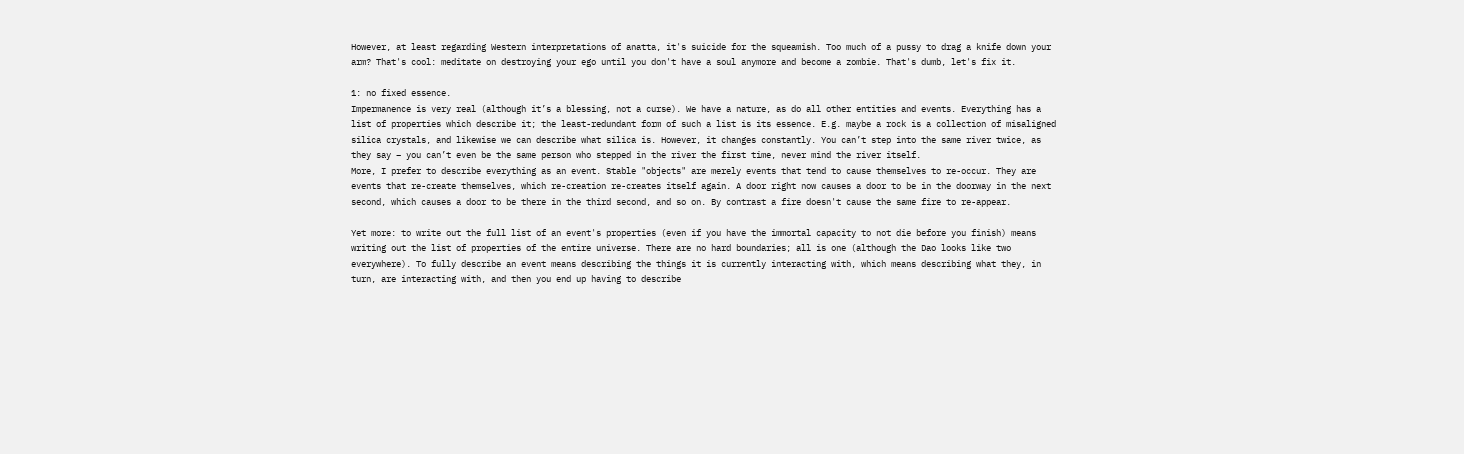However, at least regarding Western interpretations of anatta, it's suicide for the squeamish. Too much of a pussy to drag a knife down your arm? That's cool: meditate on destroying your ego until you don't have a soul anymore and become a zombie. That's dumb, let's fix it.

1: no fixed essence.
Impermanence is very real (although it’s a blessing, not a curse). We have a nature, as do all other entities and events. Everything has a list of properties which describe it; the least-redundant form of such a list is its essence. E.g. maybe a rock is a collection of misaligned silica crystals, and likewise we can describe what silica is. However, it changes constantly. You can’t step into the same river twice, as they say – you can’t even be the same person who stepped in the river the first time, never mind the river itself.
More, I prefer to describe everything as an event. Stable "objects" are merely events that tend to cause themselves to re-occur. They are events that re-create themselves, which re-creation re-creates itself again. A door right now causes a door to be in the doorway in the next second, which causes a door to be there in the third second, and so on. By contrast a fire doesn't cause the same fire to re-appear.

Yet more: to write out the full list of an event's properties (even if you have the immortal capacity to not die before you finish) means writing out the list of properties of the entire universe. There are no hard boundaries; all is one (although the Dao looks like two everywhere). To fully describe an event means describing the things it is currently interacting with, which means describing what they, in turn, are interacting with, and then you end up having to describe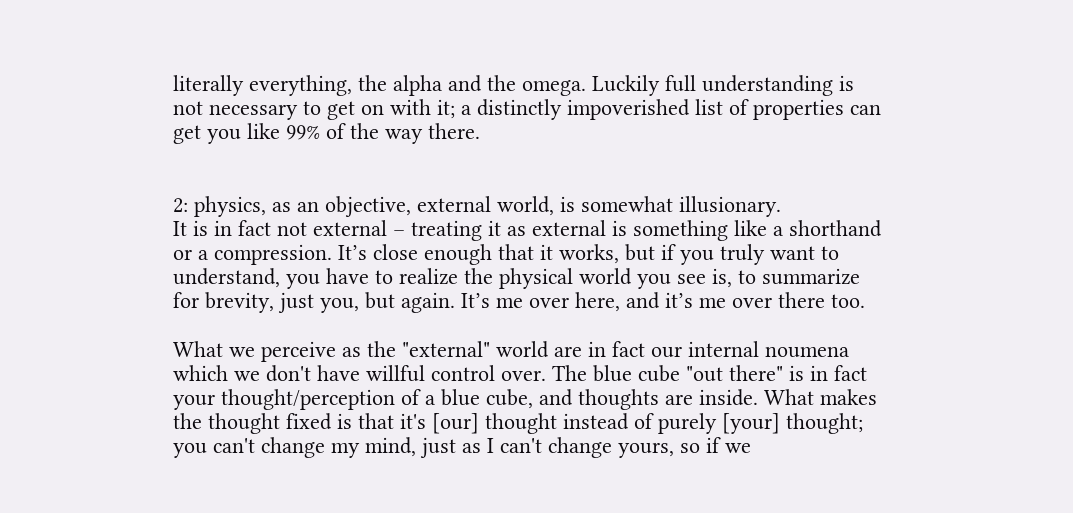literally everything, the alpha and the omega. Luckily full understanding is not necessary to get on with it; a distinctly impoverished list of properties can get you like 99% of the way there.


2: physics, as an objective, external world, is somewhat illusionary.
It is in fact not external – treating it as external is something like a shorthand or a compression. It’s close enough that it works, but if you truly want to understand, you have to realize the physical world you see is, to summarize for brevity, just you, but again. It’s me over here, and it’s me over there too.

What we perceive as the "external" world are in fact our internal noumena which we don't have willful control over. The blue cube "out there" is in fact your thought/perception of a blue cube, and thoughts are inside. What makes the thought fixed is that it's [our] thought instead of purely [your] thought; you can't change my mind, just as I can't change yours, so if we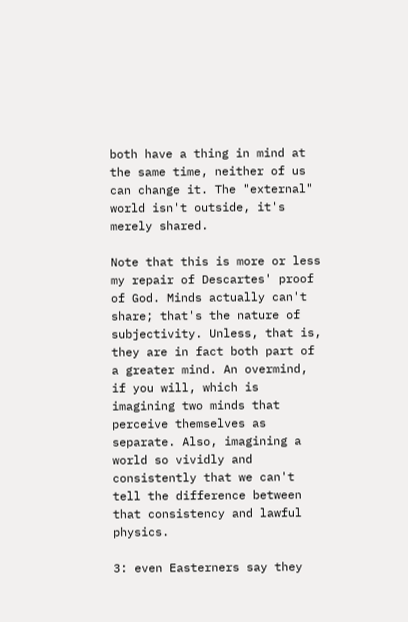both have a thing in mind at the same time, neither of us can change it. The "external" world isn't outside, it's merely shared.

Note that this is more or less my repair of Descartes' proof of God. Minds actually can't share; that's the nature of subjectivity. Unless, that is, they are in fact both part of a greater mind. An overmind, if you will, which is imagining two minds that perceive themselves as separate. Also, imagining a world so vividly and consistently that we can't tell the difference between that consistency and lawful physics.

3: even Easterners say they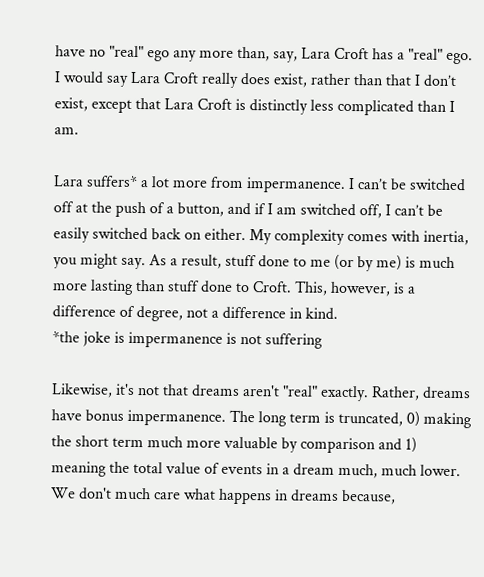have no "real" ego any more than, say, Lara Croft has a "real" ego. I would say Lara Croft really does exist, rather than that I don’t exist, except that Lara Croft is distinctly less complicated than I am.

Lara suffers* a lot more from impermanence. I can’t be switched off at the push of a button, and if I am switched off, I can’t be easily switched back on either. My complexity comes with inertia, you might say. As a result, stuff done to me (or by me) is much more lasting than stuff done to Croft. This, however, is a difference of degree, not a difference in kind.
*the joke is impermanence is not suffering

Likewise, it's not that dreams aren't "real" exactly. Rather, dreams have bonus impermanence. The long term is truncated, 0) making the short term much more valuable by comparison and 1) meaning the total value of events in a dream much, much lower. We don't much care what happens in dreams because,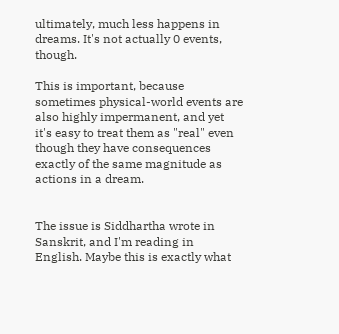ultimately, much less happens in dreams. It's not actually 0 events, though.

This is important, because sometimes physical-world events are also highly impermanent, and yet it's easy to treat them as "real" even though they have consequences exactly of the same magnitude as actions in a dream.


The issue is Siddhartha wrote in Sanskrit, and I'm reading in English. Maybe this is exactly what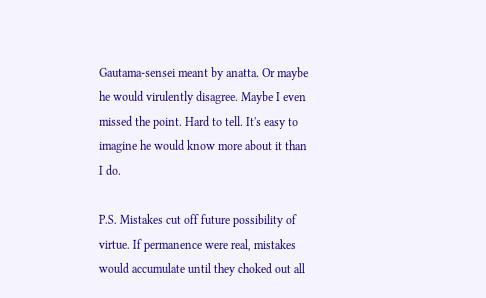Gautama-sensei meant by anatta. Or maybe he would virulently disagree. Maybe I even missed the point. Hard to tell. It's easy to imagine he would know more about it than I do.

P.S. Mistakes cut off future possibility of virtue. If permanence were real, mistakes would accumulate until they choked out all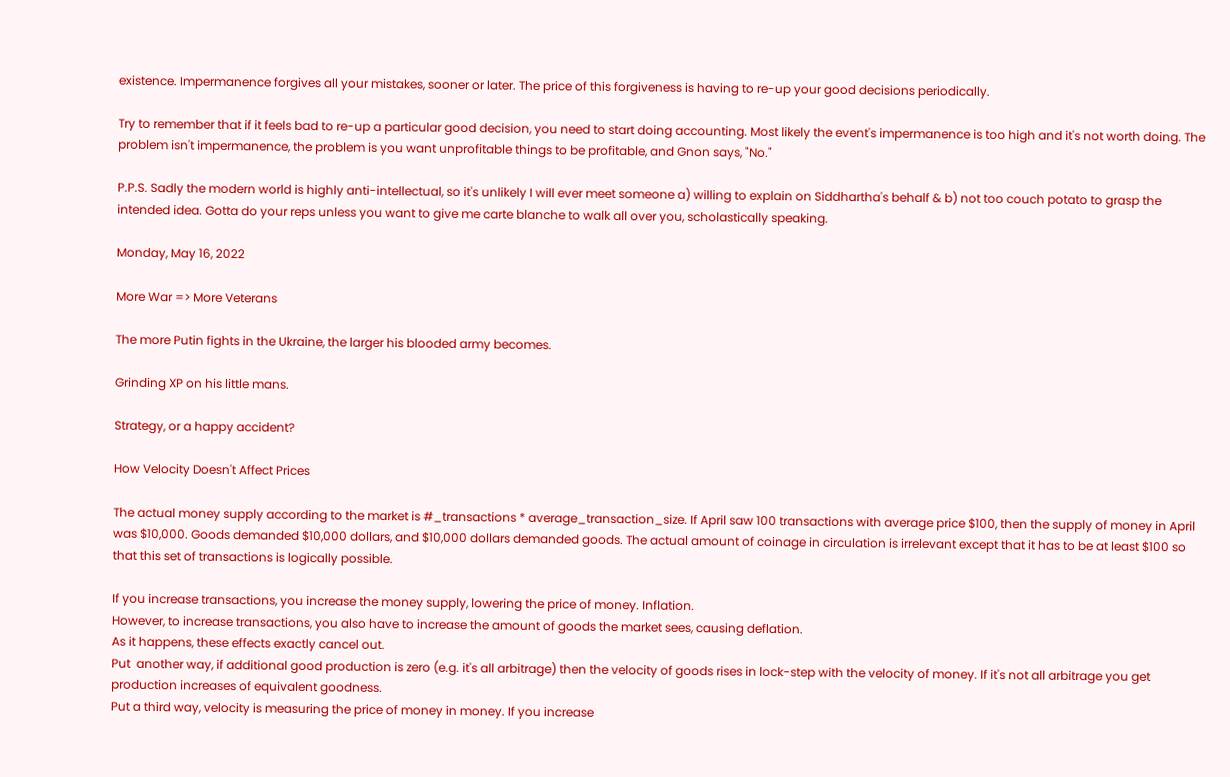existence. Impermanence forgives all your mistakes, sooner or later. The price of this forgiveness is having to re-up your good decisions periodically.

Try to remember that if it feels bad to re-up a particular good decision, you need to start doing accounting. Most likely the event's impermanence is too high and it's not worth doing. The problem isn't impermanence, the problem is you want unprofitable things to be profitable, and Gnon says, "No."

P.P.S. Sadly the modern world is highly anti-intellectual, so it's unlikely I will ever meet someone a) willing to explain on Siddhartha's behalf & b) not too couch potato to grasp the intended idea. Gotta do your reps unless you want to give me carte blanche to walk all over you, scholastically speaking.

Monday, May 16, 2022

More War => More Veterans

The more Putin fights in the Ukraine, the larger his blooded army becomes.

Grinding XP on his little mans.

Strategy, or a happy accident?

How Velocity Doesn't Affect Prices

The actual money supply according to the market is #_transactions * average_transaction_size. If April saw 100 transactions with average price $100, then the supply of money in April was $10,000. Goods demanded $10,000 dollars, and $10,000 dollars demanded goods. The actual amount of coinage in circulation is irrelevant except that it has to be at least $100 so that this set of transactions is logically possible.

If you increase transactions, you increase the money supply, lowering the price of money. Inflation.
However, to increase transactions, you also have to increase the amount of goods the market sees, causing deflation.
As it happens, these effects exactly cancel out.
Put  another way, if additional good production is zero (e.g. it's all arbitrage) then the velocity of goods rises in lock-step with the velocity of money. If it's not all arbitrage you get production increases of equivalent goodness.
Put a third way, velocity is measuring the price of money in money. If you increase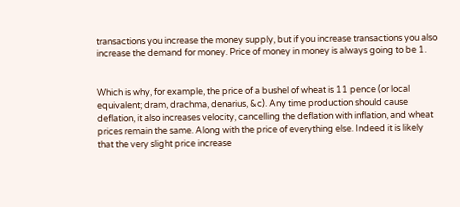transactions you increase the money supply, but if you increase transactions you also increase the demand for money. Price of money in money is always going to be 1.


Which is why, for example, the price of a bushel of wheat is 11 pence (or local equivalent; dram, drachma, denarius, &c). Any time production should cause deflation, it also increases velocity, cancelling the deflation with inflation, and wheat prices remain the same. Along with the price of everything else. Indeed it is likely that the very slight price increase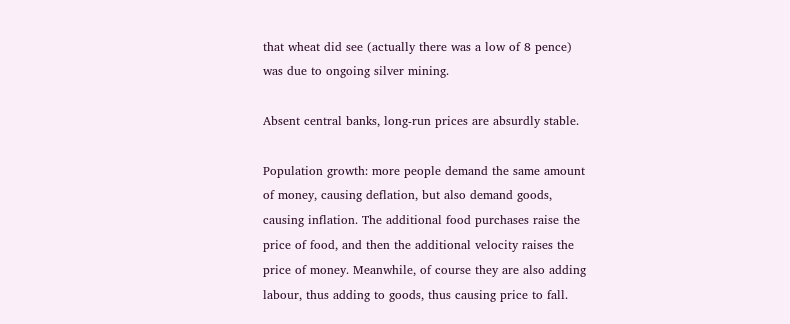that wheat did see (actually there was a low of 8 pence) was due to ongoing silver mining.

Absent central banks, long-run prices are absurdly stable.

Population growth: more people demand the same amount of money, causing deflation, but also demand goods, causing inflation. The additional food purchases raise the price of food, and then the additional velocity raises the price of money. Meanwhile, of course they are also adding labour, thus adding to goods, thus causing price to fall.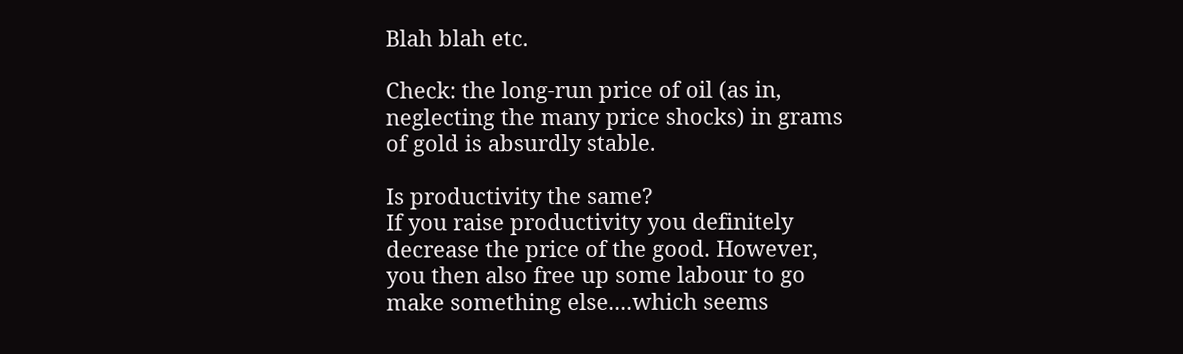Blah blah etc.

Check: the long-run price of oil (as in, neglecting the many price shocks) in grams of gold is absurdly stable.

Is productivity the same?
If you raise productivity you definitely decrease the price of the good. However, you then also free up some labour to go make something else....which seems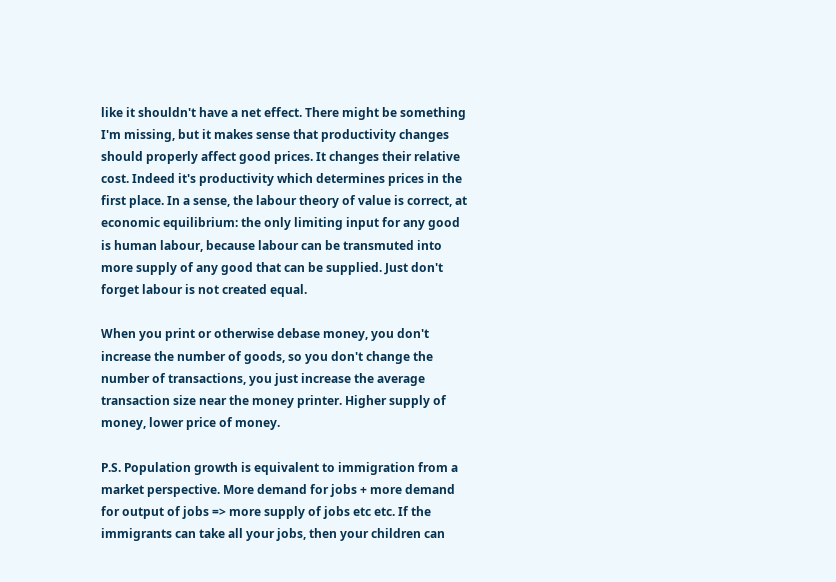like it shouldn't have a net effect. There might be something I'm missing, but it makes sense that productivity changes should properly affect good prices. It changes their relative cost. Indeed it's productivity which determines prices in the first place. In a sense, the labour theory of value is correct, at economic equilibrium: the only limiting input for any good is human labour, because labour can be transmuted into more supply of any good that can be supplied. Just don't forget labour is not created equal.

When you print or otherwise debase money, you don't increase the number of goods, so you don't change the number of transactions, you just increase the average transaction size near the money printer. Higher supply of money, lower price of money.

P.S. Population growth is equivalent to immigration from a market perspective. More demand for jobs + more demand for output of jobs => more supply of jobs etc etc. If the immigrants can take all your jobs, then your children can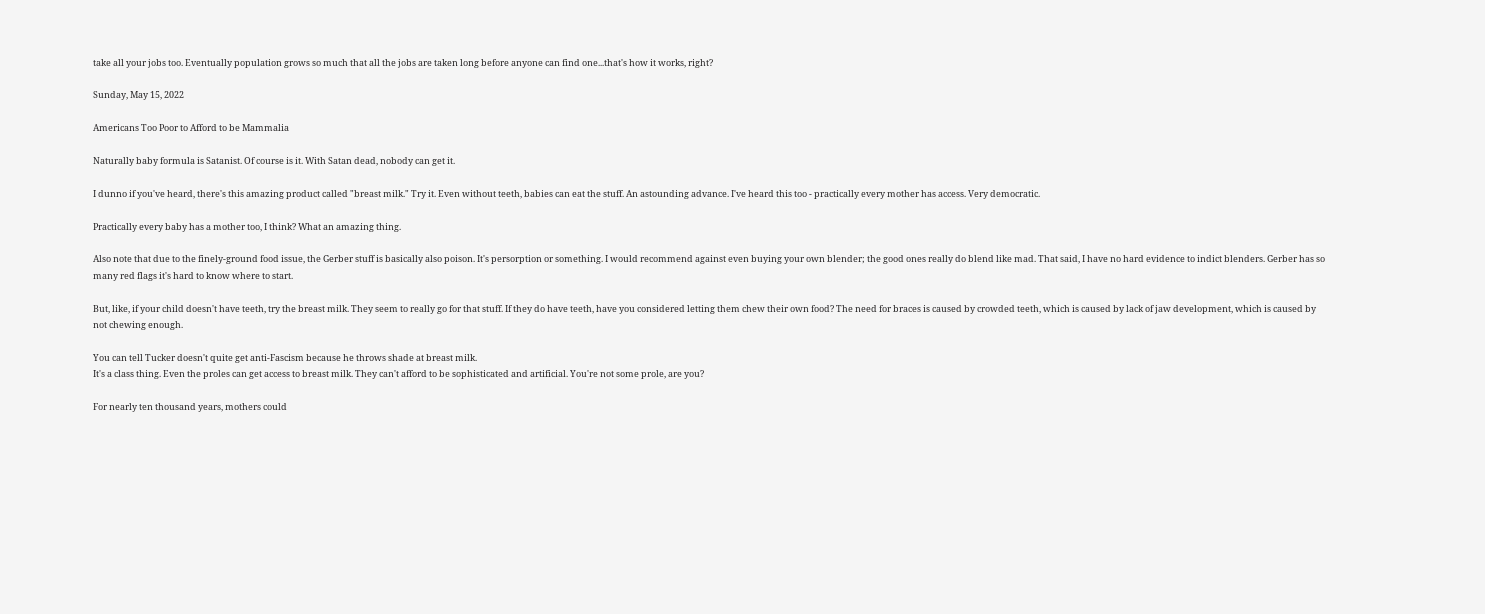take all your jobs too. Eventually population grows so much that all the jobs are taken long before anyone can find one...that's how it works, right?

Sunday, May 15, 2022

Americans Too Poor to Afford to be Mammalia

Naturally baby formula is Satanist. Of course is it. With Satan dead, nobody can get it.

I dunno if you've heard, there's this amazing product called "breast milk." Try it. Even without teeth, babies can eat the stuff. An astounding advance. I've heard this too - practically every mother has access. Very democratic.

Practically every baby has a mother too, I think? What an amazing thing.

Also note that due to the finely-ground food issue, the Gerber stuff is basically also poison. It's persorption or something. I would recommend against even buying your own blender; the good ones really do blend like mad. That said, I have no hard evidence to indict blenders. Gerber has so many red flags it's hard to know where to start.

But, like, if your child doesn't have teeth, try the breast milk. They seem to really go for that stuff. If they do have teeth, have you considered letting them chew their own food? The need for braces is caused by crowded teeth, which is caused by lack of jaw development, which is caused by not chewing enough.

You can tell Tucker doesn't quite get anti-Fascism because he throws shade at breast milk.
It's a class thing. Even the proles can get access to breast milk. They can't afford to be sophisticated and artificial. You're not some prole, are you?

For nearly ten thousand years, mothers could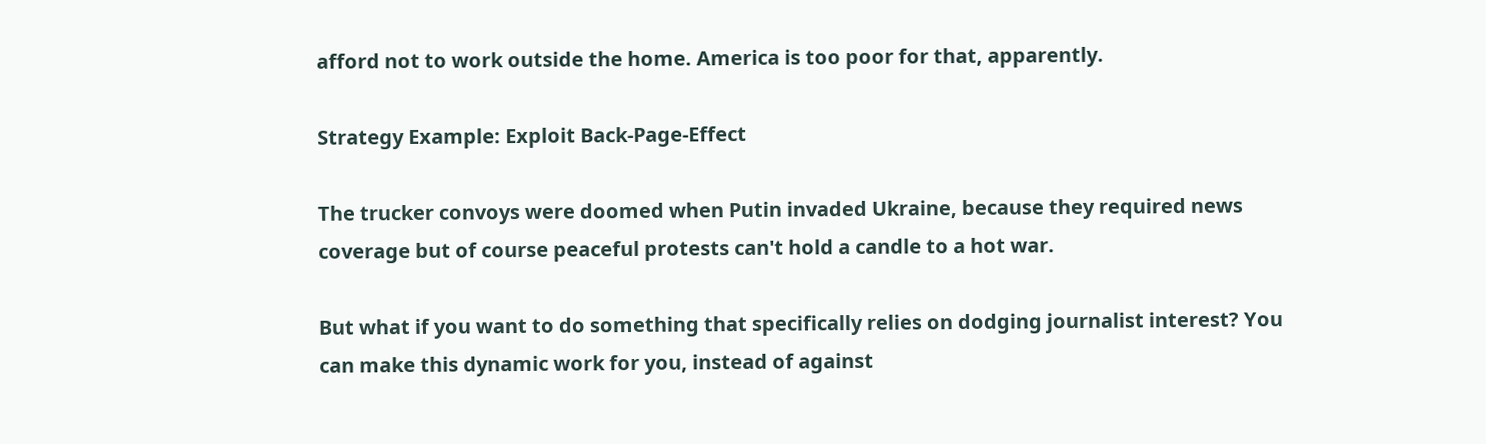afford not to work outside the home. America is too poor for that, apparently.

Strategy Example: Exploit Back-Page-Effect

The trucker convoys were doomed when Putin invaded Ukraine, because they required news coverage but of course peaceful protests can't hold a candle to a hot war.

But what if you want to do something that specifically relies on dodging journalist interest? You can make this dynamic work for you, instead of against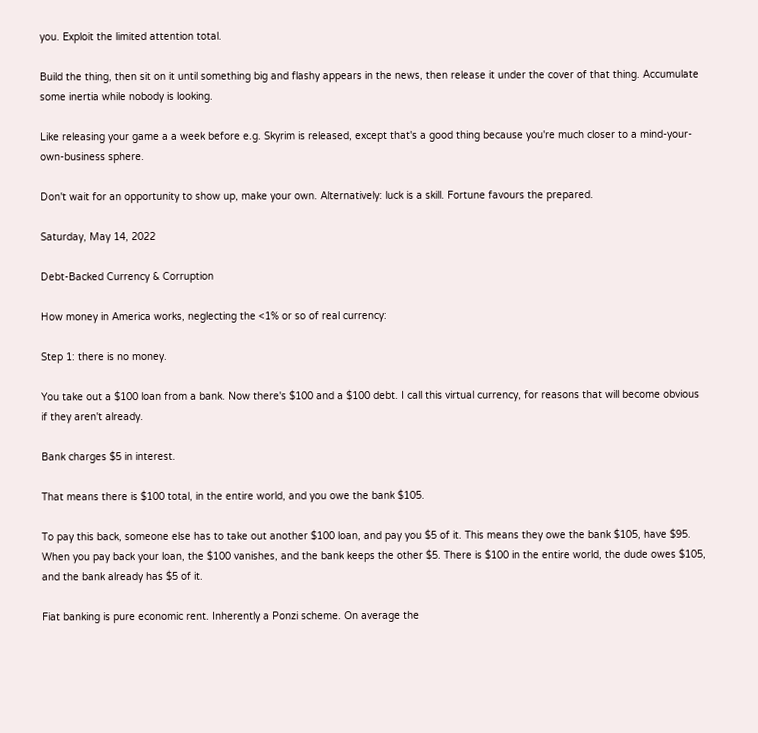you. Exploit the limited attention total.

Build the thing, then sit on it until something big and flashy appears in the news, then release it under the cover of that thing. Accumulate some inertia while nobody is looking.

Like releasing your game a a week before e.g. Skyrim is released, except that's a good thing because you're much closer to a mind-your-own-business sphere.

Don't wait for an opportunity to show up, make your own. Alternatively: luck is a skill. Fortune favours the prepared.

Saturday, May 14, 2022

Debt-Backed Currency & Corruption

How money in America works, neglecting the <1% or so of real currency:

Step 1: there is no money.

You take out a $100 loan from a bank. Now there's $100 and a $100 debt. I call this virtual currency, for reasons that will become obvious if they aren't already.

Bank charges $5 in interest.

That means there is $100 total, in the entire world, and you owe the bank $105.

To pay this back, someone else has to take out another $100 loan, and pay you $5 of it. This means they owe the bank $105, have $95. When you pay back your loan, the $100 vanishes, and the bank keeps the other $5. There is $100 in the entire world, the dude owes $105, and the bank already has $5 of it.

Fiat banking is pure economic rent. Inherently a Ponzi scheme. On average the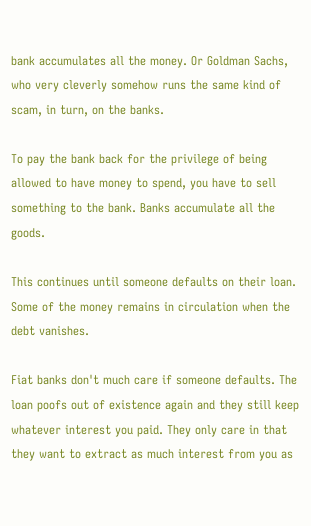bank accumulates all the money. Or Goldman Sachs, who very cleverly somehow runs the same kind of scam, in turn, on the banks.

To pay the bank back for the privilege of being allowed to have money to spend, you have to sell something to the bank. Banks accumulate all the goods.

This continues until someone defaults on their loan. Some of the money remains in circulation when the debt vanishes.

Fiat banks don't much care if someone defaults. The loan poofs out of existence again and they still keep whatever interest you paid. They only care in that they want to extract as much interest from you as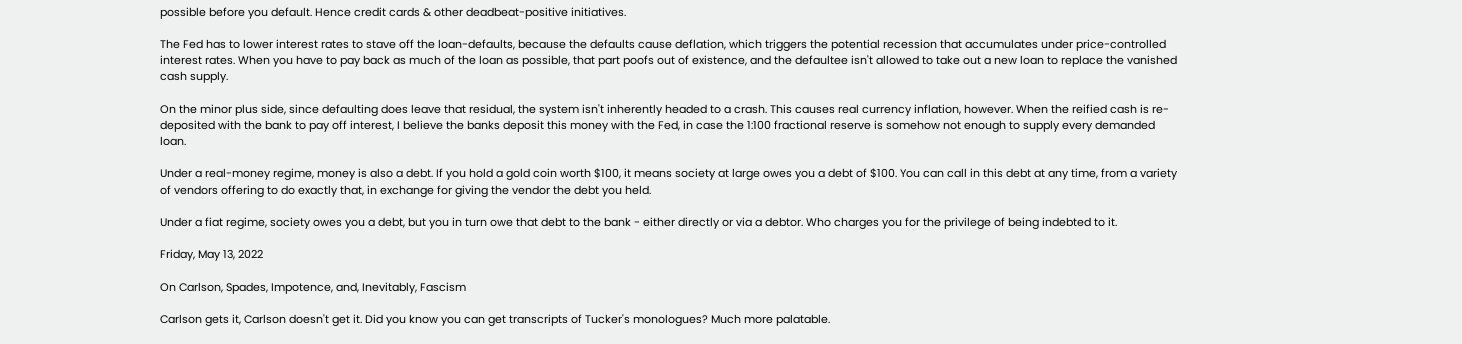possible before you default. Hence credit cards & other deadbeat-positive initiatives.

The Fed has to lower interest rates to stave off the loan-defaults, because the defaults cause deflation, which triggers the potential recession that accumulates under price-controlled interest rates. When you have to pay back as much of the loan as possible, that part poofs out of existence, and the defaultee isn't allowed to take out a new loan to replace the vanished cash supply.

On the minor plus side, since defaulting does leave that residual, the system isn't inherently headed to a crash. This causes real currency inflation, however. When the reified cash is re-deposited with the bank to pay off interest, I believe the banks deposit this money with the Fed, in case the 1:100 fractional reserve is somehow not enough to supply every demanded loan.

Under a real-money regime, money is also a debt. If you hold a gold coin worth $100, it means society at large owes you a debt of $100. You can call in this debt at any time, from a variety of vendors offering to do exactly that, in exchange for giving the vendor the debt you held.

Under a fiat regime, society owes you a debt, but you in turn owe that debt to the bank - either directly or via a debtor. Who charges you for the privilege of being indebted to it.

Friday, May 13, 2022

On Carlson, Spades, Impotence, and, Inevitably, Fascism

Carlson gets it, Carlson doesn't get it. Did you know you can get transcripts of Tucker's monologues? Much more palatable.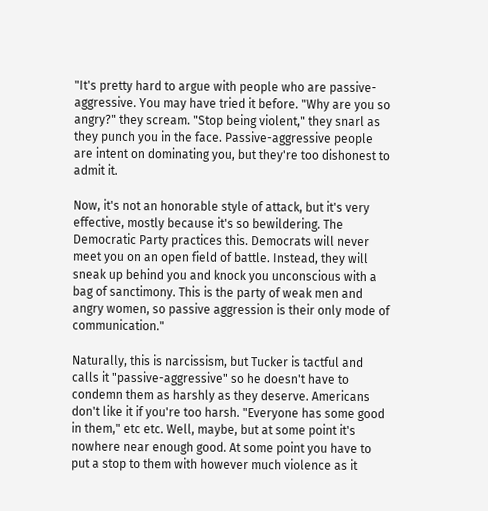"It's pretty hard to argue with people who are passive-aggressive. You may have tried it before. "Why are you so angry?" they scream. "Stop being violent," they snarl as they punch you in the face. Passive-aggressive people are intent on dominating you, but they're too dishonest to admit it.

Now, it's not an honorable style of attack, but it's very effective, mostly because it's so bewildering. The Democratic Party practices this. Democrats will never meet you on an open field of battle. Instead, they will sneak up behind you and knock you unconscious with a bag of sanctimony. This is the party of weak men and angry women, so passive aggression is their only mode of communication."

Naturally, this is narcissism, but Tucker is tactful and calls it "passive-aggressive" so he doesn't have to condemn them as harshly as they deserve. Americans don't like it if you're too harsh. "Everyone has some good in them," etc etc. Well, maybe, but at some point it's nowhere near enough good. At some point you have to put a stop to them with however much violence as it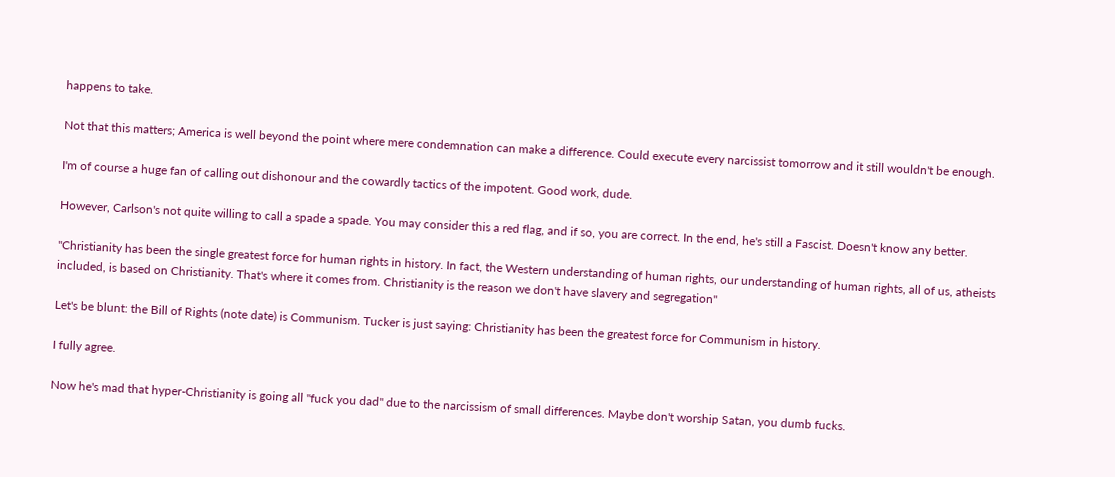happens to take.

Not that this matters; America is well beyond the point where mere condemnation can make a difference. Could execute every narcissist tomorrow and it still wouldn't be enough.

I'm of course a huge fan of calling out dishonour and the cowardly tactics of the impotent. Good work, dude.

However, Carlson's not quite willing to call a spade a spade. You may consider this a red flag, and if so, you are correct. In the end, he's still a Fascist. Doesn't know any better.

"Christianity has been the single greatest force for human rights in history. In fact, the Western understanding of human rights, our understanding of human rights, all of us, atheists included, is based on Christianity. That's where it comes from. Christianity is the reason we don't have slavery and segregation"

Let's be blunt: the Bill of Rights (note date) is Communism. Tucker is just saying: Christianity has been the greatest force for Communism in history.

I fully agree.

Now he's mad that hyper-Christianity is going all "fuck you dad" due to the narcissism of small differences. Maybe don't worship Satan, you dumb fucks.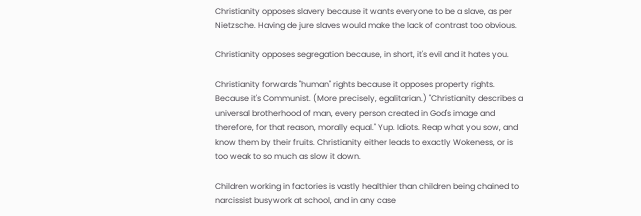Christianity opposes slavery because it wants everyone to be a slave, as per Nietzsche. Having de jure slaves would make the lack of contrast too obvious.

Christianity opposes segregation because, in short, it's evil and it hates you.

Christianity forwards "human" rights because it opposes property rights. Because it's Communist. (More precisely, egalitarian.) "Christianity describes a universal brotherhood of man, every person created in God's image and therefore, for that reason, morally equal." Yup. Idiots. Reap what you sow, and know them by their fruits. Christianity either leads to exactly Wokeness, or is too weak to so much as slow it down.

Children working in factories is vastly healthier than children being chained to narcissist busywork at school, and in any case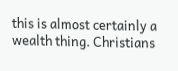this is almost certainly a wealth thing. Christians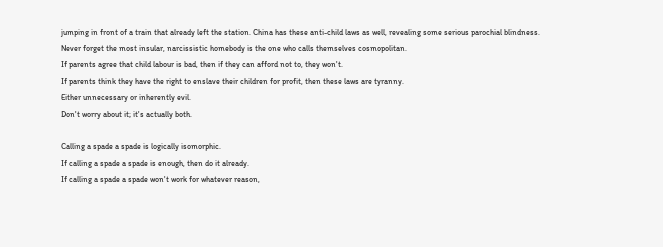jumping in front of a train that already left the station. China has these anti-child laws as well, revealing some serious parochial blindness. Never forget the most insular, narcissistic homebody is the one who calls themselves cosmopolitan.
If parents agree that child labour is bad, then if they can afford not to, they won't.
If parents think they have the right to enslave their children for profit, then these laws are tyranny.
Either unnecessary or inherently evil.
Don't worry about it; it's actually both.

Calling a spade a spade is logically isomorphic.
If calling a spade a spade is enough, then do it already.
If calling a spade a spade won't work for whatever reason,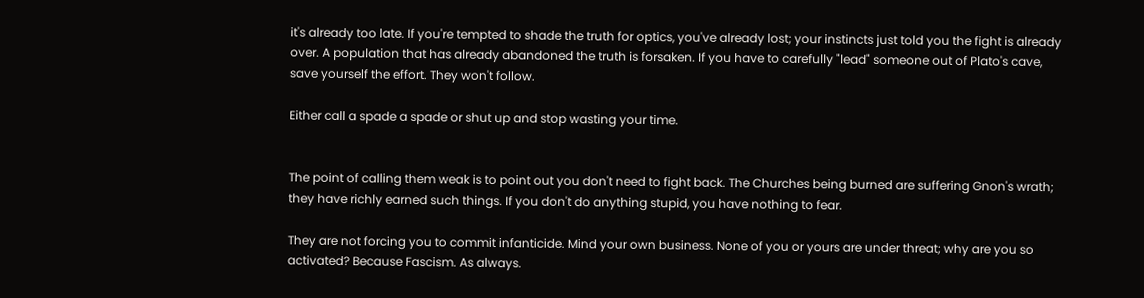it's already too late. If you're tempted to shade the truth for optics, you've already lost; your instincts just told you the fight is already over. A population that has already abandoned the truth is forsaken. If you have to carefully "lead" someone out of Plato's cave, save yourself the effort. They won't follow.

Either call a spade a spade or shut up and stop wasting your time.


The point of calling them weak is to point out you don't need to fight back. The Churches being burned are suffering Gnon's wrath; they have richly earned such things. If you don't do anything stupid, you have nothing to fear.

They are not forcing you to commit infanticide. Mind your own business. None of you or yours are under threat; why are you so activated? Because Fascism. As always.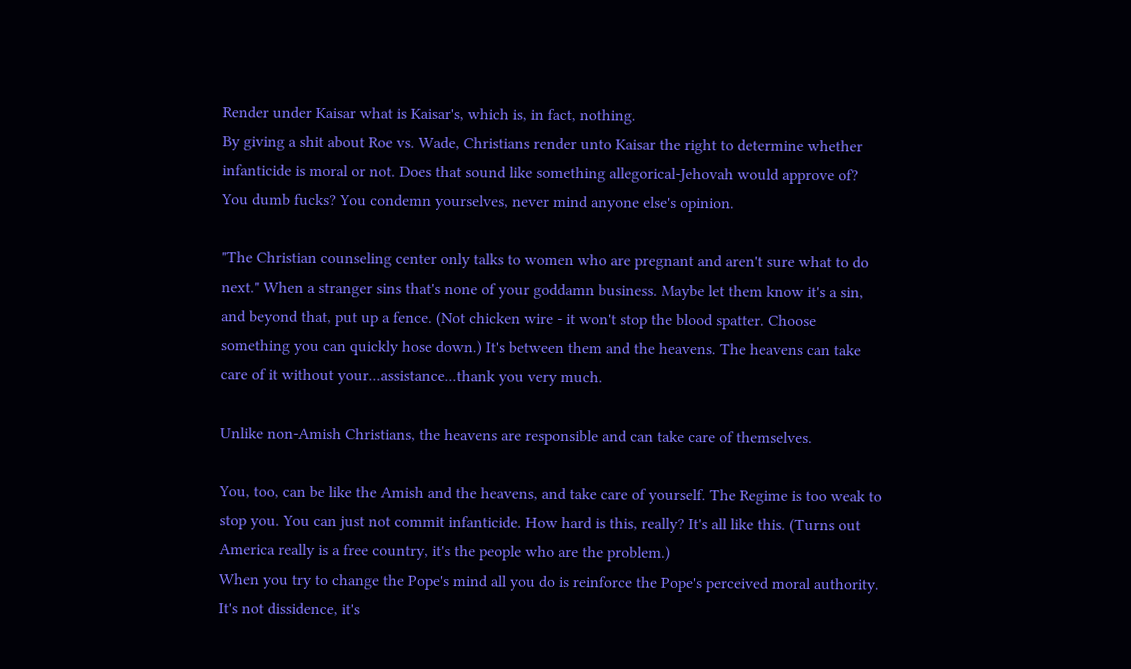Render under Kaisar what is Kaisar's, which is, in fact, nothing.
By giving a shit about Roe vs. Wade, Christians render unto Kaisar the right to determine whether infanticide is moral or not. Does that sound like something allegorical-Jehovah would approve of? You dumb fucks? You condemn yourselves, never mind anyone else's opinion.

"The Christian counseling center only talks to women who are pregnant and aren't sure what to do next." When a stranger sins that's none of your goddamn business. Maybe let them know it's a sin, and beyond that, put up a fence. (Not chicken wire - it won't stop the blood spatter. Choose something you can quickly hose down.) It's between them and the heavens. The heavens can take care of it without your...assistance...thank you very much.

Unlike non-Amish Christians, the heavens are responsible and can take care of themselves.

You, too, can be like the Amish and the heavens, and take care of yourself. The Regime is too weak to stop you. You can just not commit infanticide. How hard is this, really? It's all like this. (Turns out America really is a free country, it's the people who are the problem.)
When you try to change the Pope's mind all you do is reinforce the Pope's perceived moral authority. It's not dissidence, it's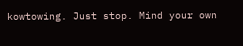kowtowing. Just stop. Mind your own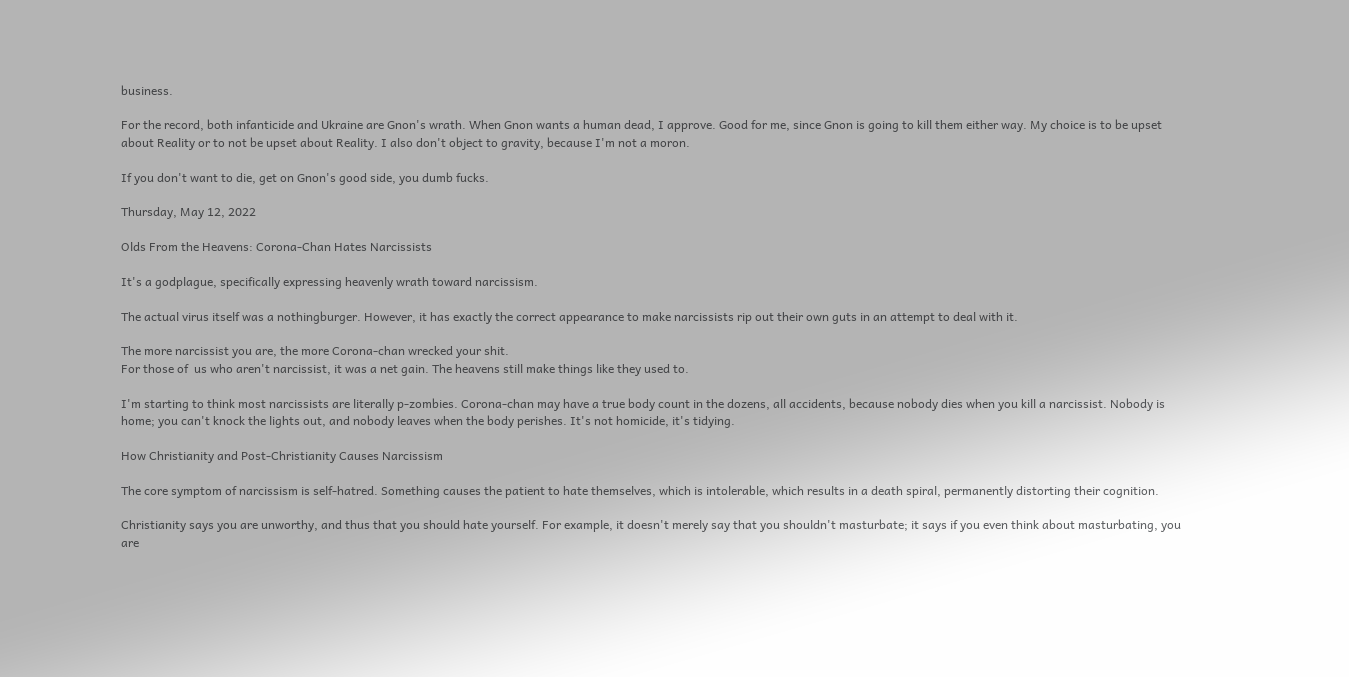business.

For the record, both infanticide and Ukraine are Gnon's wrath. When Gnon wants a human dead, I approve. Good for me, since Gnon is going to kill them either way. My choice is to be upset about Reality or to not be upset about Reality. I also don't object to gravity, because I'm not a moron.

If you don't want to die, get on Gnon's good side, you dumb fucks.

Thursday, May 12, 2022

Olds From the Heavens: Corona-Chan Hates Narcissists

It's a godplague, specifically expressing heavenly wrath toward narcissism.

The actual virus itself was a nothingburger. However, it has exactly the correct appearance to make narcissists rip out their own guts in an attempt to deal with it.

The more narcissist you are, the more Corona-chan wrecked your shit.
For those of  us who aren't narcissist, it was a net gain. The heavens still make things like they used to.

I'm starting to think most narcissists are literally p-zombies. Corona-chan may have a true body count in the dozens, all accidents, because nobody dies when you kill a narcissist. Nobody is home; you can't knock the lights out, and nobody leaves when the body perishes. It's not homicide, it's tidying.

How Christianity and Post-Christianity Causes Narcissism

The core symptom of narcissism is self-hatred. Something causes the patient to hate themselves, which is intolerable, which results in a death spiral, permanently distorting their cognition.

Christianity says you are unworthy, and thus that you should hate yourself. For example, it doesn't merely say that you shouldn't masturbate; it says if you even think about masturbating, you are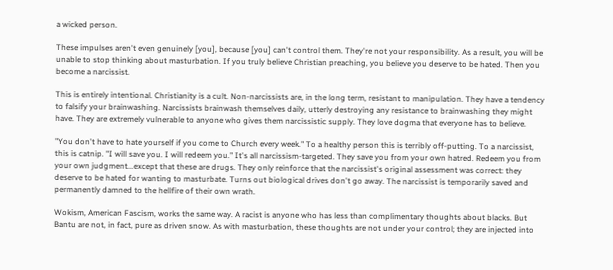a wicked person.

These impulses aren't even genuinely [you], because [you] can't control them. They're not your responsibility. As a result, you will be unable to stop thinking about masturbation. If you truly believe Christian preaching, you believe you deserve to be hated. Then you become a narcissist.

This is entirely intentional. Christianity is a cult. Non-narcissists are, in the long term, resistant to manipulation. They have a tendency to falsify your brainwashing. Narcissists brainwash themselves daily, utterly destroying any resistance to brainwashing they might have. They are extremely vulnerable to anyone who gives them narcissistic supply. They love dogma that everyone has to believe.

"You don't have to hate yourself if you come to Church every week." To a healthy person this is terribly off-putting. To a narcissist, this is catnip. "I will save you. I will redeem you." It's all narcissism-targeted. They save you from your own hatred. Redeem you from your own judgment...except that these are drugs. They only reinforce that the narcissist's original assessment was correct: they deserve to be hated for wanting to masturbate. Turns out biological drives don't go away. The narcissist is temporarily saved and permanently damned to the hellfire of their own wrath.

Wokism, American Fascism, works the same way. A racist is anyone who has less than complimentary thoughts about blacks. But Bantu are not, in fact, pure as driven snow. As with masturbation, these thoughts are not under your control; they are injected into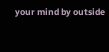your mind by outside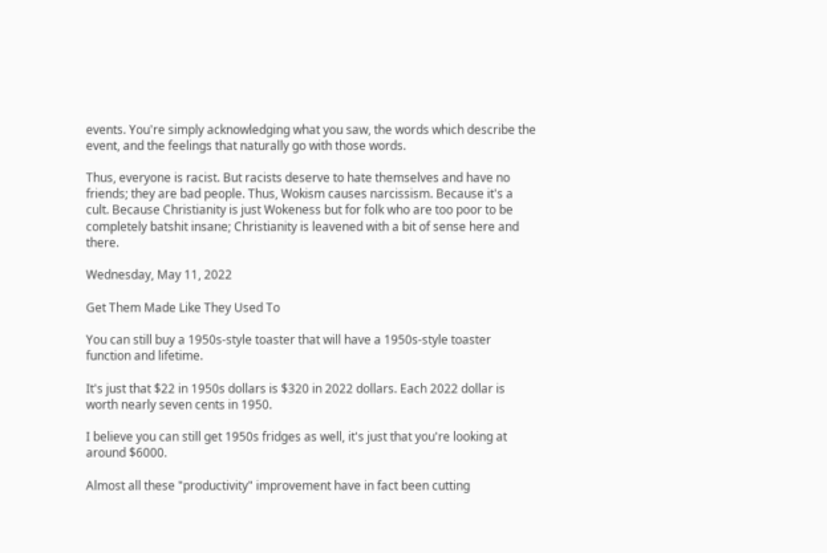events. You're simply acknowledging what you saw, the words which describe the event, and the feelings that naturally go with those words.

Thus, everyone is racist. But racists deserve to hate themselves and have no friends; they are bad people. Thus, Wokism causes narcissism. Because it's a cult. Because Christianity is just Wokeness but for folk who are too poor to be completely batshit insane; Christianity is leavened with a bit of sense here and there.

Wednesday, May 11, 2022

Get Them Made Like They Used To

You can still buy a 1950s-style toaster that will have a 1950s-style toaster function and lifetime.

It's just that $22 in 1950s dollars is $320 in 2022 dollars. Each 2022 dollar is worth nearly seven cents in 1950.

I believe you can still get 1950s fridges as well, it's just that you're looking at around $6000.

Almost all these "productivity" improvement have in fact been cutting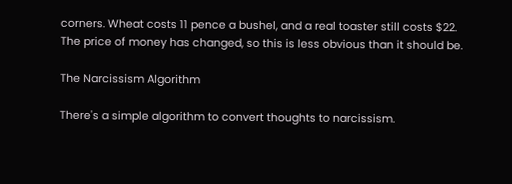corners. Wheat costs 11 pence a bushel, and a real toaster still costs $22. The price of money has changed, so this is less obvious than it should be.

The Narcissism Algorithm

There's a simple algorithm to convert thoughts to narcissism.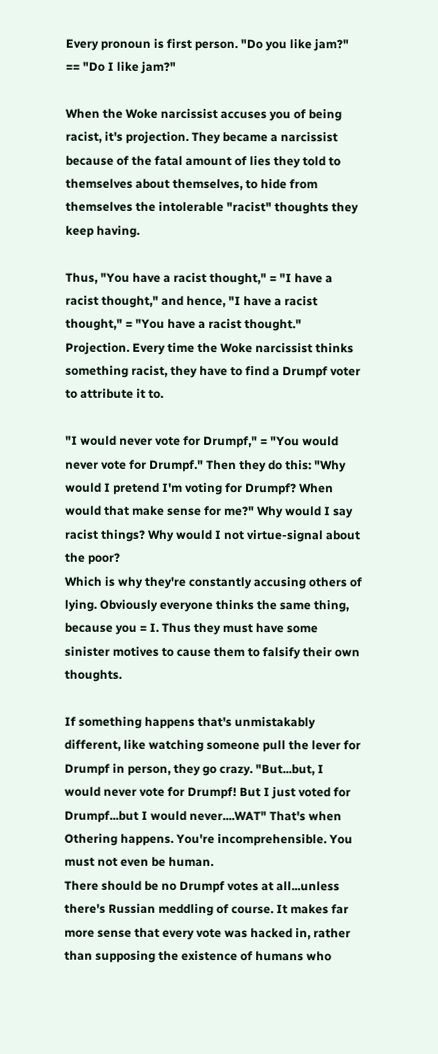Every pronoun is first person. "Do you like jam?" == "Do I like jam?"

When the Woke narcissist accuses you of being racist, it's projection. They became a narcissist because of the fatal amount of lies they told to themselves about themselves, to hide from themselves the intolerable "racist" thoughts they keep having.

Thus, "You have a racist thought," = "I have a racist thought," and hence, "I have a racist thought," = "You have a racist thought." Projection. Every time the Woke narcissist thinks something racist, they have to find a Drumpf voter to attribute it to.

"I would never vote for Drumpf," = "You would never vote for Drumpf." Then they do this: "Why would I pretend I'm voting for Drumpf? When would that make sense for me?" Why would I say racist things? Why would I not virtue-signal about the poor?
Which is why they're constantly accusing others of lying. Obviously everyone thinks the same thing, because you = I. Thus they must have some sinister motives to cause them to falsify their own thoughts.

If something happens that's unmistakably different, like watching someone pull the lever for Drumpf in person, they go crazy. "But...but, I would never vote for Drumpf! But I just voted for Drumpf...but I would never....WAT" That's when Othering happens. You're incomprehensible. You must not even be human.
There should be no Drumpf votes at all...unless there's Russian meddling of course. It makes far more sense that every vote was hacked in, rather than supposing the existence of humans who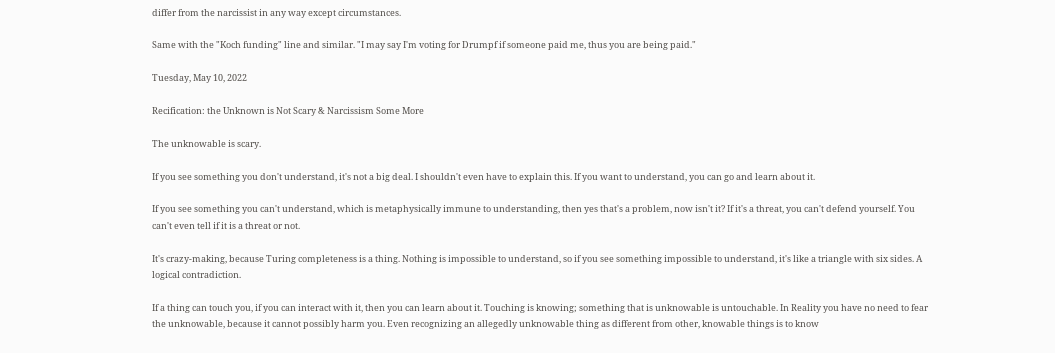differ from the narcissist in any way except circumstances.

Same with the "Koch funding" line and similar. "I may say I'm voting for Drumpf if someone paid me, thus you are being paid."

Tuesday, May 10, 2022

Recification: the Unknown is Not Scary & Narcissism Some More

The unknowable is scary.

If you see something you don't understand, it's not a big deal. I shouldn't even have to explain this. If you want to understand, you can go and learn about it.

If you see something you can't understand, which is metaphysically immune to understanding, then yes that's a problem, now isn't it? If it's a threat, you can't defend yourself. You can't even tell if it is a threat or not.

It's crazy-making, because Turing completeness is a thing. Nothing is impossible to understand, so if you see something impossible to understand, it's like a triangle with six sides. A logical contradiction.

If a thing can touch you, if you can interact with it, then you can learn about it. Touching is knowing; something that is unknowable is untouchable. In Reality you have no need to fear the unknowable, because it cannot possibly harm you. Even recognizing an allegedly unknowable thing as different from other, knowable things is to know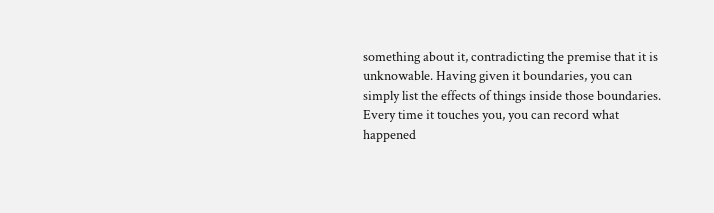something about it, contradicting the premise that it is unknowable. Having given it boundaries, you can simply list the effects of things inside those boundaries. Every time it touches you, you can record what happened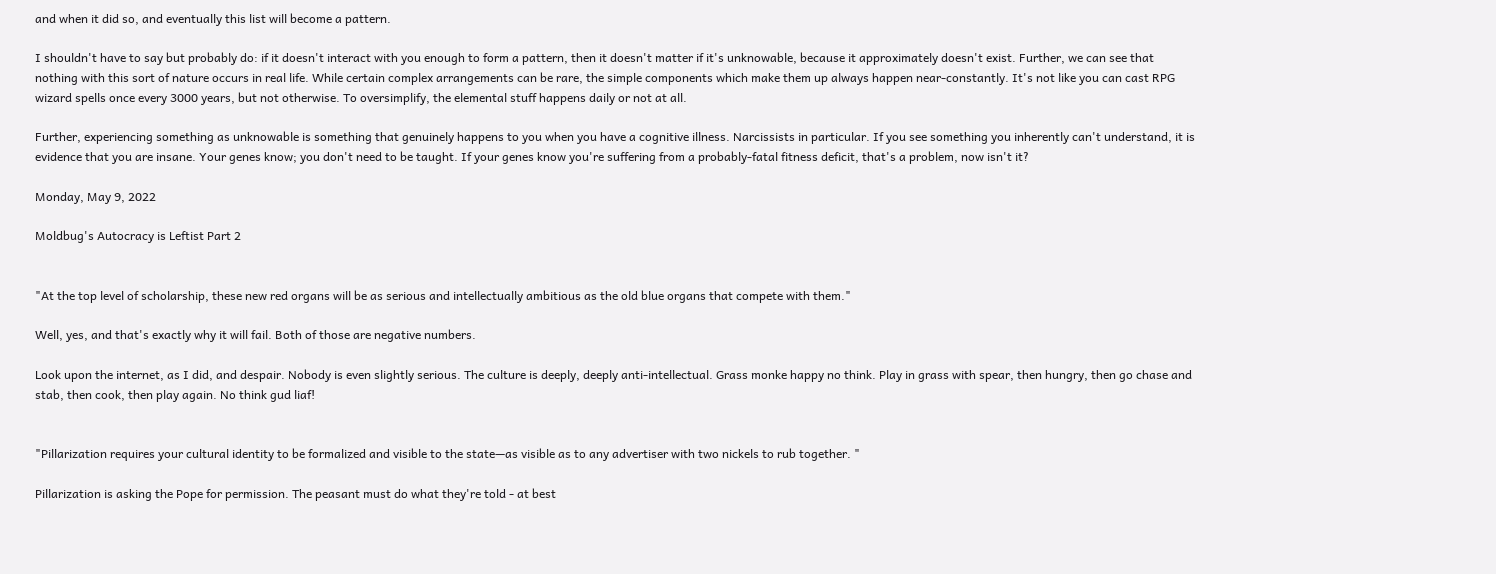and when it did so, and eventually this list will become a pattern.

I shouldn't have to say but probably do: if it doesn't interact with you enough to form a pattern, then it doesn't matter if it's unknowable, because it approximately doesn't exist. Further, we can see that nothing with this sort of nature occurs in real life. While certain complex arrangements can be rare, the simple components which make them up always happen near-constantly. It's not like you can cast RPG wizard spells once every 3000 years, but not otherwise. To oversimplify, the elemental stuff happens daily or not at all.

Further, experiencing something as unknowable is something that genuinely happens to you when you have a cognitive illness. Narcissists in particular. If you see something you inherently can't understand, it is evidence that you are insane. Your genes know; you don't need to be taught. If your genes know you're suffering from a probably-fatal fitness deficit, that's a problem, now isn't it?

Monday, May 9, 2022

Moldbug's Autocracy is Leftist Part 2


"At the top level of scholarship, these new red organs will be as serious and intellectually ambitious as the old blue organs that compete with them."

Well, yes, and that's exactly why it will fail. Both of those are negative numbers.

Look upon the internet, as I did, and despair. Nobody is even slightly serious. The culture is deeply, deeply anti-intellectual. Grass monke happy no think. Play in grass with spear, then hungry, then go chase and stab, then cook, then play again. No think gud liaf!


"Pillarization requires your cultural identity to be formalized and visible to the state—as visible as to any advertiser with two nickels to rub together. "

Pillarization is asking the Pope for permission. The peasant must do what they're told - at best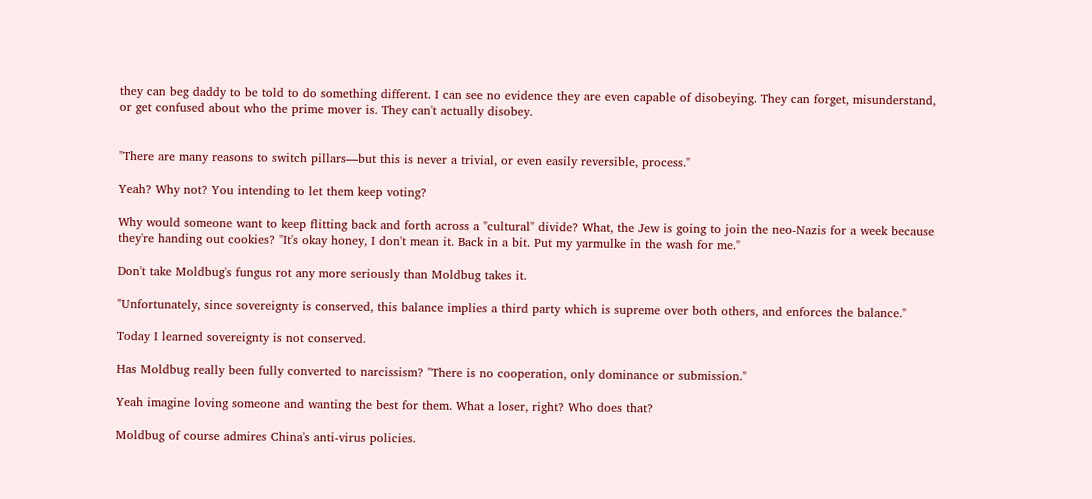they can beg daddy to be told to do something different. I can see no evidence they are even capable of disobeying. They can forget, misunderstand, or get confused about who the prime mover is. They can't actually disobey.


"There are many reasons to switch pillars—but this is never a trivial, or even easily reversible, process."

Yeah? Why not? You intending to let them keep voting?

Why would someone want to keep flitting back and forth across a "cultural" divide? What, the Jew is going to join the neo-Nazis for a week because they're handing out cookies? "It's okay honey, I don't mean it. Back in a bit. Put my yarmulke in the wash for me."

Don't take Moldbug's fungus rot any more seriously than Moldbug takes it.

"Unfortunately, since sovereignty is conserved, this balance implies a third party which is supreme over both others, and enforces the balance."

Today I learned sovereignty is not conserved.

Has Moldbug really been fully converted to narcissism? "There is no cooperation, only dominance or submission."

Yeah imagine loving someone and wanting the best for them. What a loser, right? Who does that?

Moldbug of course admires China's anti-virus policies.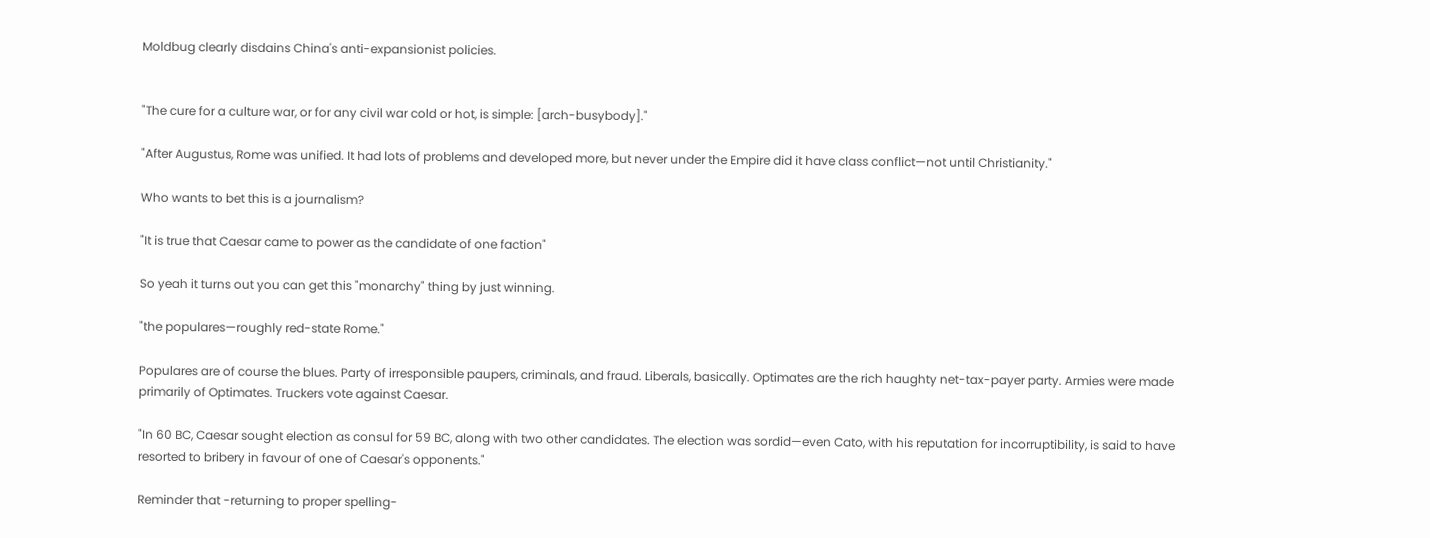Moldbug clearly disdains China's anti-expansionist policies.


"The cure for a culture war, or for any civil war cold or hot, is simple: [arch-busybody]."

"After Augustus, Rome was unified. It had lots of problems and developed more, but never under the Empire did it have class conflict—not until Christianity."

Who wants to bet this is a journalism?

"It is true that Caesar came to power as the candidate of one faction"

So yeah it turns out you can get this "monarchy" thing by just winning.

"the populares—roughly red-state Rome."

Populares are of course the blues. Party of irresponsible paupers, criminals, and fraud. Liberals, basically. Optimates are the rich haughty net-tax-payer party. Armies were made primarily of Optimates. Truckers vote against Caesar.

"In 60 BC, Caesar sought election as consul for 59 BC, along with two other candidates. The election was sordid—even Cato, with his reputation for incorruptibility, is said to have resorted to bribery in favour of one of Caesar's opponents."

Reminder that -returning to proper spelling-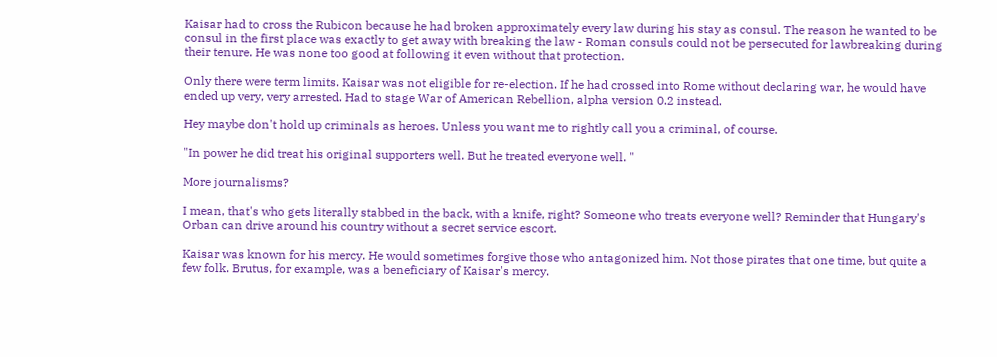Kaisar had to cross the Rubicon because he had broken approximately every law during his stay as consul. The reason he wanted to be consul in the first place was exactly to get away with breaking the law - Roman consuls could not be persecuted for lawbreaking during their tenure. He was none too good at following it even without that protection.

Only there were term limits. Kaisar was not eligible for re-election. If he had crossed into Rome without declaring war, he would have ended up very, very arrested. Had to stage War of American Rebellion, alpha version 0.2 instead.

Hey maybe don't hold up criminals as heroes. Unless you want me to rightly call you a criminal, of course.

"In power he did treat his original supporters well. But he treated everyone well. "

More journalisms?

I mean, that's who gets literally stabbed in the back, with a knife, right? Someone who treats everyone well? Reminder that Hungary's Orban can drive around his country without a secret service escort.

Kaisar was known for his mercy. He would sometimes forgive those who antagonized him. Not those pirates that one time, but quite a few folk. Brutus, for example, was a beneficiary of Kaisar's mercy.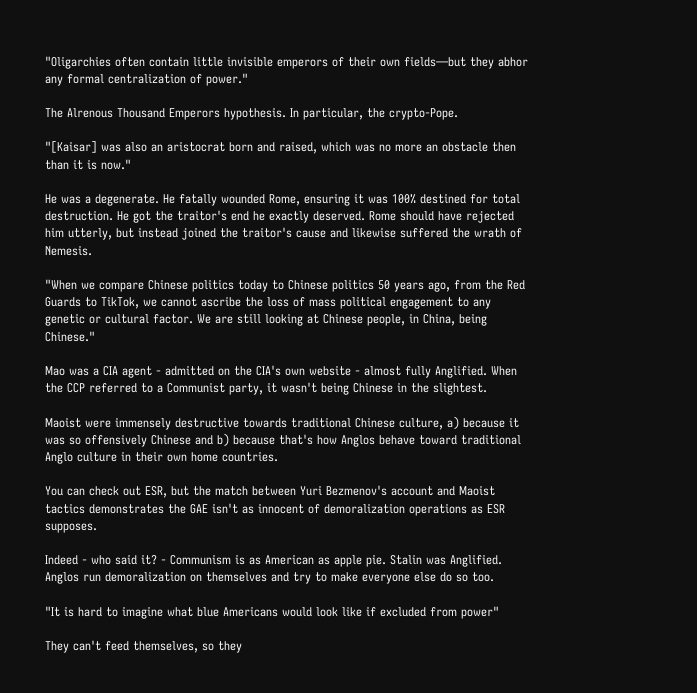"Oligarchies often contain little invisible emperors of their own fields—but they abhor any formal centralization of power."

The Alrenous Thousand Emperors hypothesis. In particular, the crypto-Pope.

"[Kaisar] was also an aristocrat born and raised, which was no more an obstacle then than it is now."

He was a degenerate. He fatally wounded Rome, ensuring it was 100% destined for total destruction. He got the traitor's end he exactly deserved. Rome should have rejected him utterly, but instead joined the traitor's cause and likewise suffered the wrath of Nemesis.

"When we compare Chinese politics today to Chinese politics 50 years ago, from the Red Guards to TikTok, we cannot ascribe the loss of mass political engagement to any genetic or cultural factor. We are still looking at Chinese people, in China, being Chinese."

Mao was a CIA agent - admitted on the CIA's own website - almost fully Anglified. When the CCP referred to a Communist party, it wasn't being Chinese in the slightest.

Maoist were immensely destructive towards traditional Chinese culture, a) because it was so offensively Chinese and b) because that's how Anglos behave toward traditional Anglo culture in their own home countries.

You can check out ESR, but the match between Yuri Bezmenov's account and Maoist tactics demonstrates the GAE isn't as innocent of demoralization operations as ESR supposes.

Indeed - who said it? - Communism is as American as apple pie. Stalin was Anglified. Anglos run demoralization on themselves and try to make everyone else do so too.

"It is hard to imagine what blue Americans would look like if excluded from power"

They can't feed themselves, so they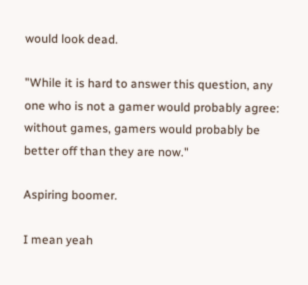would look dead.

"While it is hard to answer this question, any one who is not a gamer would probably agree: without games, gamers would probably be better off than they are now."

Aspiring boomer.

I mean yeah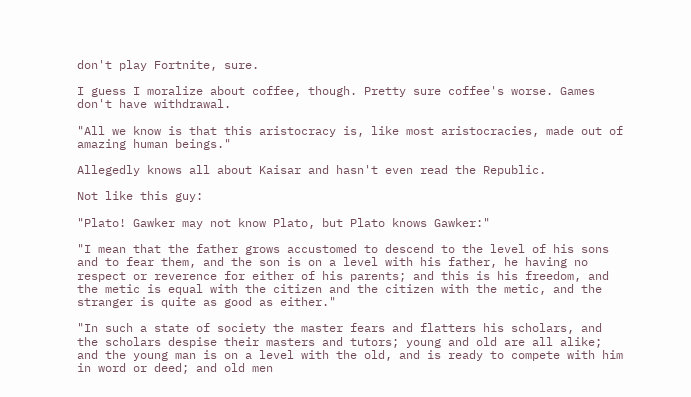don't play Fortnite, sure.

I guess I moralize about coffee, though. Pretty sure coffee's worse. Games don't have withdrawal.

"All we know is that this aristocracy is, like most aristocracies, made out of amazing human beings."

Allegedly knows all about Kaisar and hasn't even read the Republic.

Not like this guy:

"Plato! Gawker may not know Plato, but Plato knows Gawker:"

"I mean that the father grows accustomed to descend to the level of his sons and to fear them, and the son is on a level with his father, he having no respect or reverence for either of his parents; and this is his freedom, and the metic is equal with the citizen and the citizen with the metic, and the stranger is quite as good as either."

"In such a state of society the master fears and flatters his scholars, and the scholars despise their masters and tutors; young and old are all alike; and the young man is on a level with the old, and is ready to compete with him in word or deed; and old men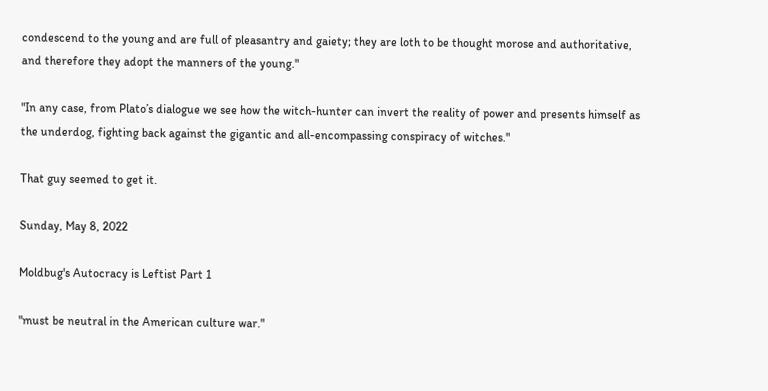condescend to the young and are full of pleasantry and gaiety; they are loth to be thought morose and authoritative, and therefore they adopt the manners of the young."

"In any case, from Plato’s dialogue we see how the witch-hunter can invert the reality of power and presents himself as the underdog, fighting back against the gigantic and all-encompassing conspiracy of witches."

That guy seemed to get it.

Sunday, May 8, 2022

Moldbug's Autocracy is Leftist Part 1

"must be neutral in the American culture war."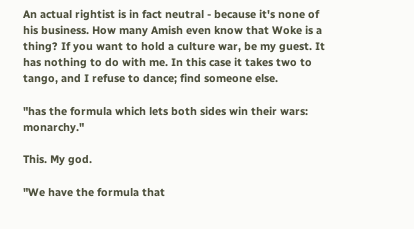An actual rightist is in fact neutral - because it's none of his business. How many Amish even know that Woke is a thing? If you want to hold a culture war, be my guest. It has nothing to do with me. In this case it takes two to tango, and I refuse to dance; find someone else.

"has the formula which lets both sides win their wars: monarchy."

This. My god.

"We have the formula that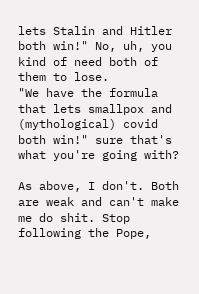lets Stalin and Hitler both win!" No, uh, you kind of need both of them to lose.
"We have the formula that lets smallpox and (mythological) covid both win!" sure that's what you're going with?

As above, I don't. Both are weak and can't make me do shit. Stop following the Pope,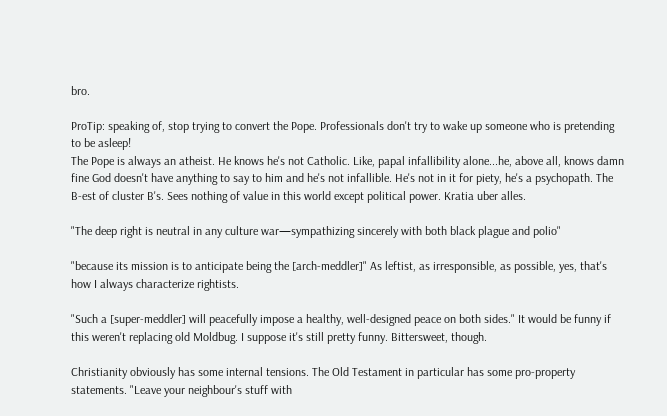bro.

ProTip: speaking of, stop trying to convert the Pope. Professionals don't try to wake up someone who is pretending to be asleep!
The Pope is always an atheist. He knows he's not Catholic. Like, papal infallibility alone...he, above all, knows damn fine God doesn't have anything to say to him and he's not infallible. He's not in it for piety, he's a psychopath. The B-est of cluster B's. Sees nothing of value in this world except political power. Kratia uber alles.

"The deep right is neutral in any culture war—sympathizing sincerely with both black plague and polio"

"because its mission is to anticipate being the [arch-meddler]" As leftist, as irresponsible, as possible, yes, that's how I always characterize rightists.

"Such a [super-meddler] will peacefully impose a healthy, well-designed peace on both sides." It would be funny if this weren't replacing old Moldbug. I suppose it's still pretty funny. Bittersweet, though.

Christianity obviously has some internal tensions. The Old Testament in particular has some pro-property statements. "Leave your neighbour's stuff with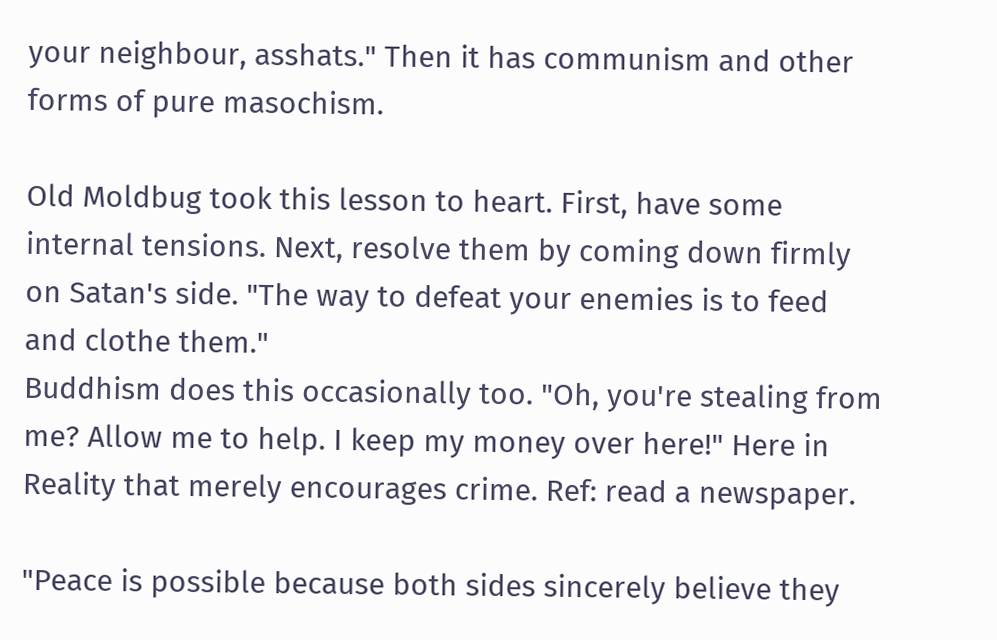your neighbour, asshats." Then it has communism and other forms of pure masochism.

Old Moldbug took this lesson to heart. First, have some internal tensions. Next, resolve them by coming down firmly on Satan's side. "The way to defeat your enemies is to feed and clothe them."
Buddhism does this occasionally too. "Oh, you're stealing from me? Allow me to help. I keep my money over here!" Here in Reality that merely encourages crime. Ref: read a newspaper.

"Peace is possible because both sides sincerely believe they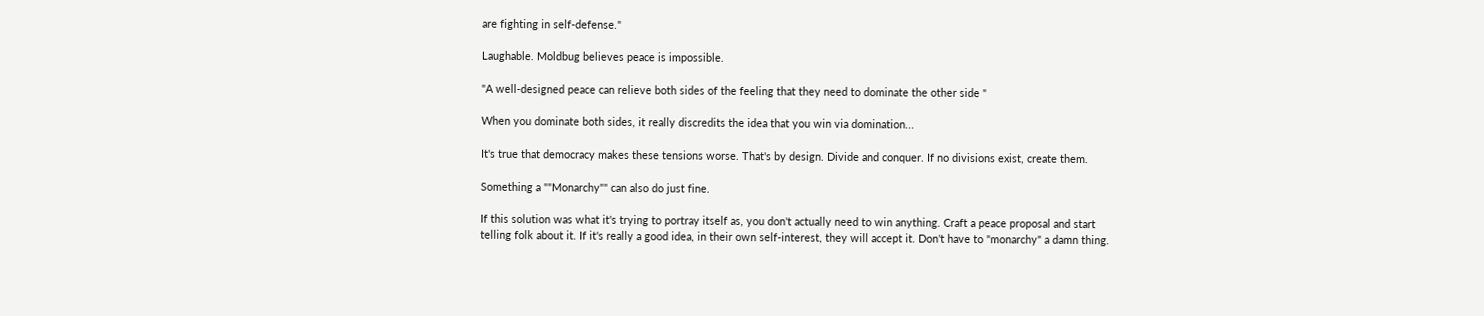are fighting in self-defense."

Laughable. Moldbug believes peace is impossible.

"A well-designed peace can relieve both sides of the feeling that they need to dominate the other side "

When you dominate both sides, it really discredits the idea that you win via domination...

It's true that democracy makes these tensions worse. That's by design. Divide and conquer. If no divisions exist, create them.

Something a ""Monarchy"" can also do just fine.

If this solution was what it's trying to portray itself as, you don't actually need to win anything. Craft a peace proposal and start telling folk about it. If it's really a good idea, in their own self-interest, they will accept it. Don't have to "monarchy" a damn thing.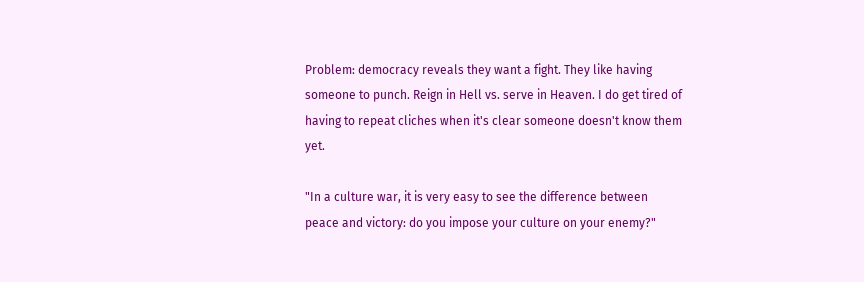Problem: democracy reveals they want a fight. They like having someone to punch. Reign in Hell vs. serve in Heaven. I do get tired of having to repeat cliches when it's clear someone doesn't know them yet.

"In a culture war, it is very easy to see the difference between peace and victory: do you impose your culture on your enemy?"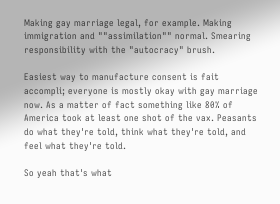Making gay marriage legal, for example. Making immigration and ""assimilation"" normal. Smearing responsibility with the "autocracy" brush.

Easiest way to manufacture consent is fait accompli; everyone is mostly okay with gay marriage now. As a matter of fact something like 80% of America took at least one shot of the vax. Peasants do what they're told, think what they're told, and feel what they're told.

So yeah that's what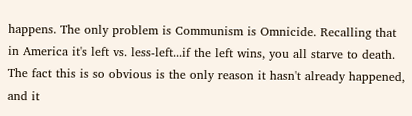happens. The only problem is Communism is Omnicide. Recalling that in America it's left vs. less-left...if the left wins, you all starve to death. The fact this is so obvious is the only reason it hasn't already happened, and it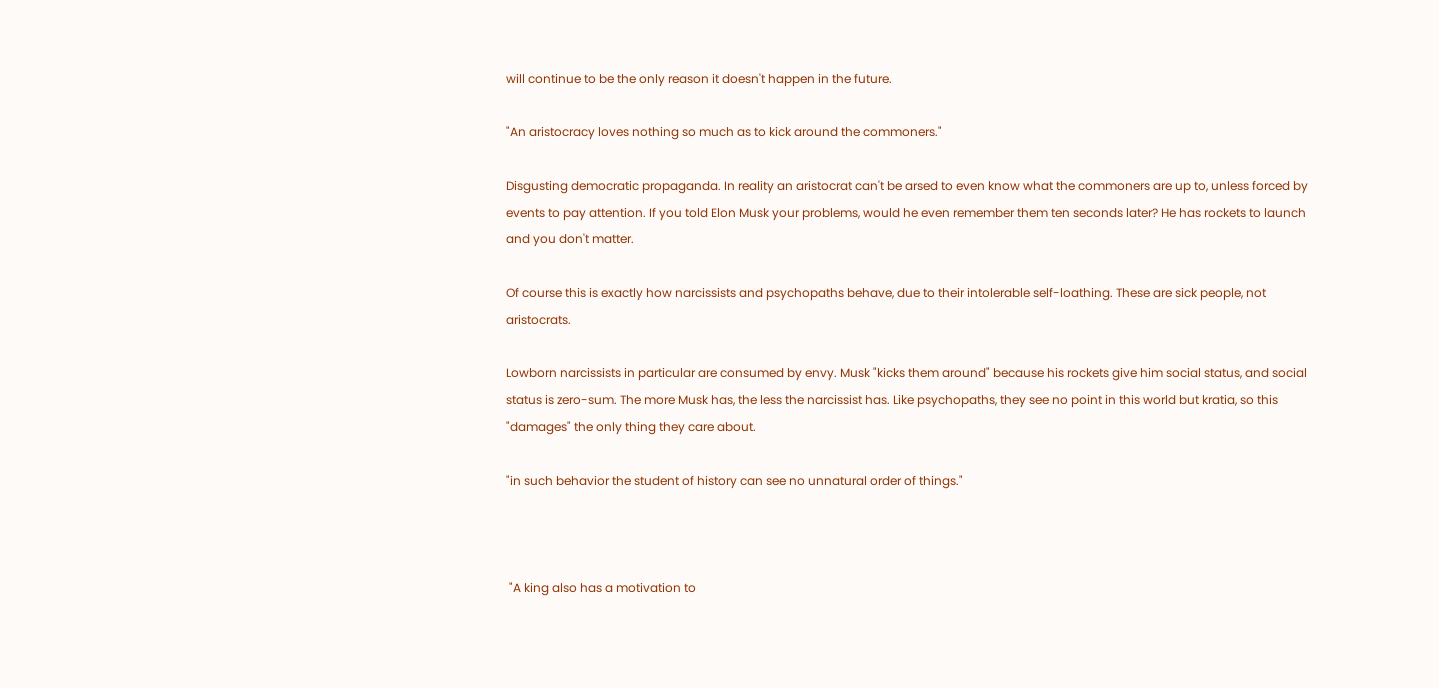will continue to be the only reason it doesn't happen in the future.

"An aristocracy loves nothing so much as to kick around the commoners."

Disgusting democratic propaganda. In reality an aristocrat can't be arsed to even know what the commoners are up to, unless forced by events to pay attention. If you told Elon Musk your problems, would he even remember them ten seconds later? He has rockets to launch and you don't matter.

Of course this is exactly how narcissists and psychopaths behave, due to their intolerable self-loathing. These are sick people, not aristocrats.

Lowborn narcissists in particular are consumed by envy. Musk "kicks them around" because his rockets give him social status, and social status is zero-sum. The more Musk has, the less the narcissist has. Like psychopaths, they see no point in this world but kratia, so this "damages" the only thing they care about.

"in such behavior the student of history can see no unnatural order of things."



 "A king also has a motivation to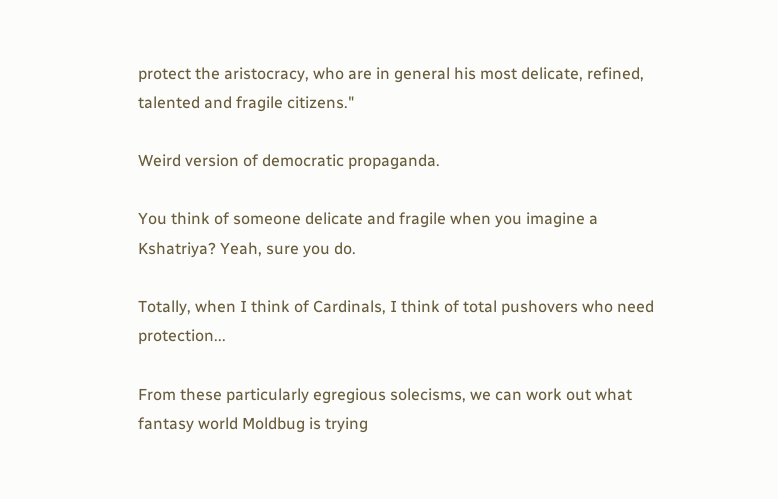protect the aristocracy, who are in general his most delicate, refined, talented and fragile citizens."

Weird version of democratic propaganda.

You think of someone delicate and fragile when you imagine a Kshatriya? Yeah, sure you do.

Totally, when I think of Cardinals, I think of total pushovers who need protection...

From these particularly egregious solecisms, we can work out what fantasy world Moldbug is trying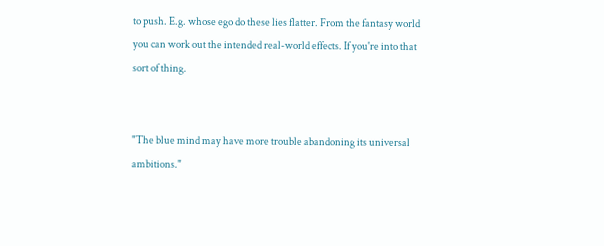to push. E.g. whose ego do these lies flatter. From the fantasy world you can work out the intended real-world effects. If you're into that sort of thing.


"The blue mind may have more trouble abandoning its universal ambitions."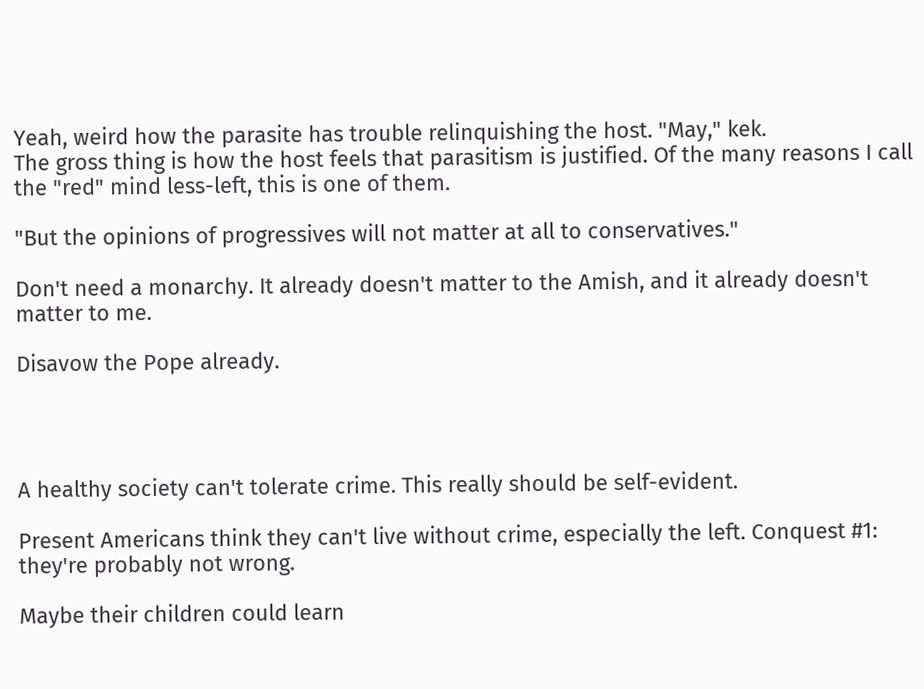Yeah, weird how the parasite has trouble relinquishing the host. "May," kek.
The gross thing is how the host feels that parasitism is justified. Of the many reasons I call the "red" mind less-left, this is one of them.

"But the opinions of progressives will not matter at all to conservatives."

Don't need a monarchy. It already doesn't matter to the Amish, and it already doesn't matter to me.

Disavow the Pope already.




A healthy society can't tolerate crime. This really should be self-evident.

Present Americans think they can't live without crime, especially the left. Conquest #1: they're probably not wrong.

Maybe their children could learn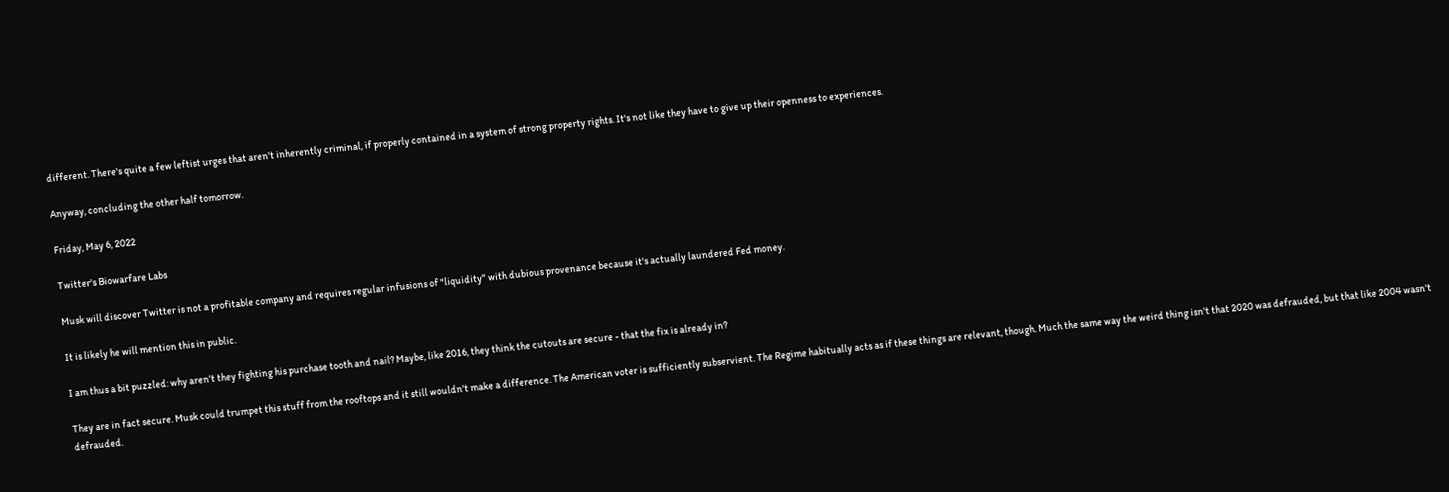different. There's quite a few leftist urges that aren't inherently criminal, if properly contained in a system of strong property rights. It's not like they have to give up their openness to experiences.

Anyway, concluding the other half tomorrow.

Friday, May 6, 2022

Twitter's Biowarfare Labs

Musk will discover Twitter is not a profitable company and requires regular infusions of "liquidity" with dubious provenance because it's actually laundered Fed money.

It is likely he will mention this in public.

I am thus a bit puzzled: why aren't they fighting his purchase tooth and nail? Maybe, like 2016, they think the cutouts are secure - that the fix is already in?

They are in fact secure. Musk could trumpet this stuff from the rooftops and it still wouldn't make a difference. The American voter is sufficiently subservient. The Regime habitually acts as if these things are relevant, though. Much the same way the weird thing isn't that 2020 was defrauded, but that like 2004 wasn't defrauded.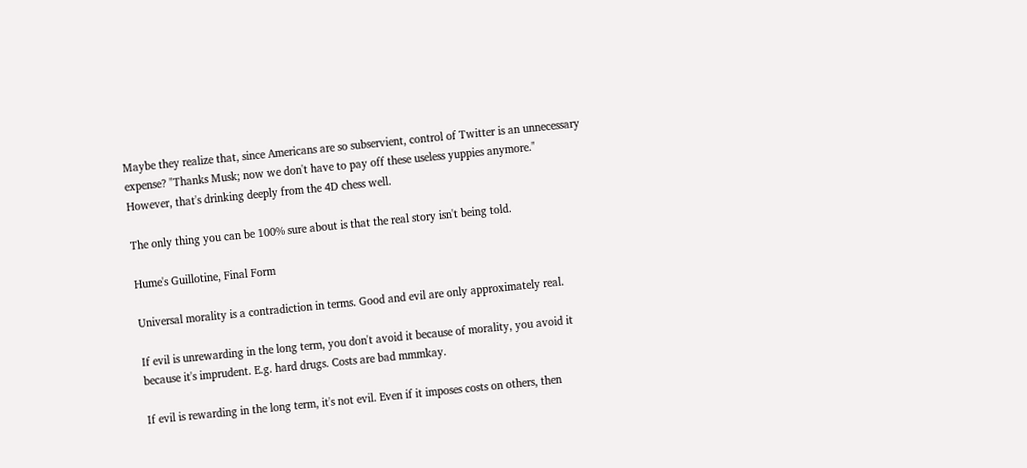Maybe they realize that, since Americans are so subservient, control of Twitter is an unnecessary expense? "Thanks Musk; now we don't have to pay off these useless yuppies anymore." However, that's drinking deeply from the 4D chess well.

The only thing you can be 100% sure about is that the real story isn't being told.

Hume's Guillotine, Final Form

Universal morality is a contradiction in terms. Good and evil are only approximately real.

If evil is unrewarding in the long term, you don't avoid it because of morality, you avoid it because it's imprudent. E.g. hard drugs. Costs are bad mmmkay.

If evil is rewarding in the long term, it's not evil. Even if it imposes costs on others, then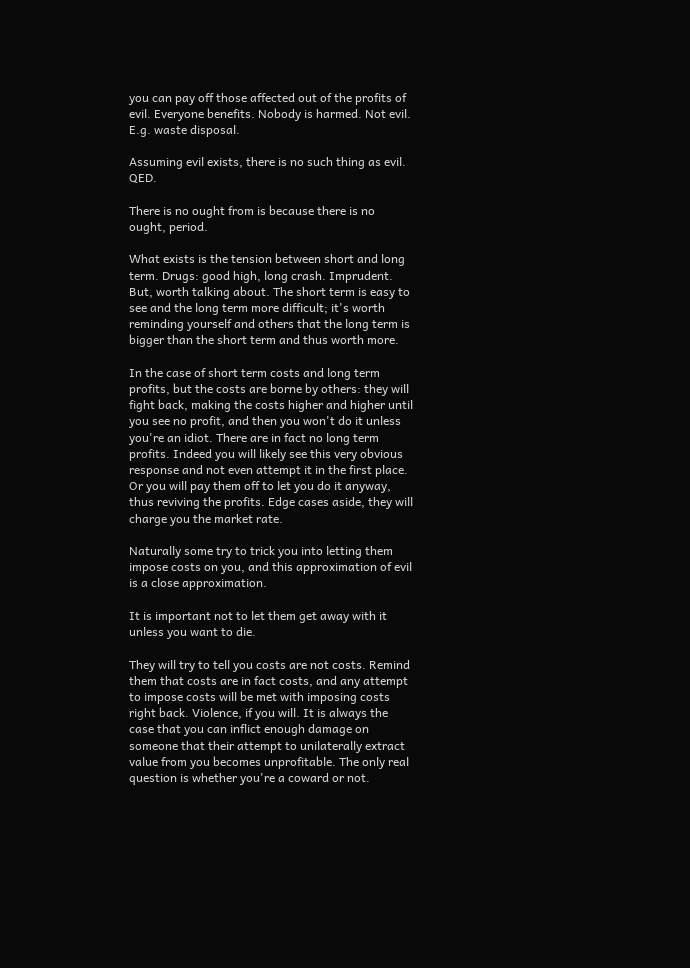you can pay off those affected out of the profits of evil. Everyone benefits. Nobody is harmed. Not evil. E.g. waste disposal.

Assuming evil exists, there is no such thing as evil. QED.

There is no ought from is because there is no ought, period.

What exists is the tension between short and long term. Drugs: good high, long crash. Imprudent. But, worth talking about. The short term is easy to see and the long term more difficult; it's worth reminding yourself and others that the long term is bigger than the short term and thus worth more.

In the case of short term costs and long term profits, but the costs are borne by others: they will fight back, making the costs higher and higher until you see no profit, and then you won't do it unless you're an idiot. There are in fact no long term profits. Indeed you will likely see this very obvious response and not even attempt it in the first place. Or you will pay them off to let you do it anyway, thus reviving the profits. Edge cases aside, they will charge you the market rate.

Naturally some try to trick you into letting them impose costs on you, and this approximation of evil is a close approximation.

It is important not to let them get away with it unless you want to die.

They will try to tell you costs are not costs. Remind them that costs are in fact costs, and any attempt to impose costs will be met with imposing costs right back. Violence, if you will. It is always the case that you can inflict enough damage on someone that their attempt to unilaterally extract value from you becomes unprofitable. The only real question is whether you're a coward or not.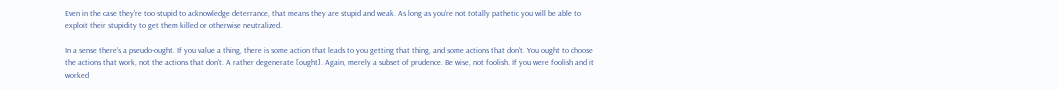Even in the case they're too stupid to acknowledge deterrance, that means they are stupid and weak. As long as you're not totally pathetic you will be able to exploit their stupidity to get them killed or otherwise neutralized.

In a sense there's a pseudo-ought. If you value a thing, there is some action that leads to you getting that thing, and some actions that don't. You ought to choose the actions that work, not the actions that don't. A rather degenerate [ought]. Again, merely a subset of prudence. Be wise, not foolish. If you were foolish and it worked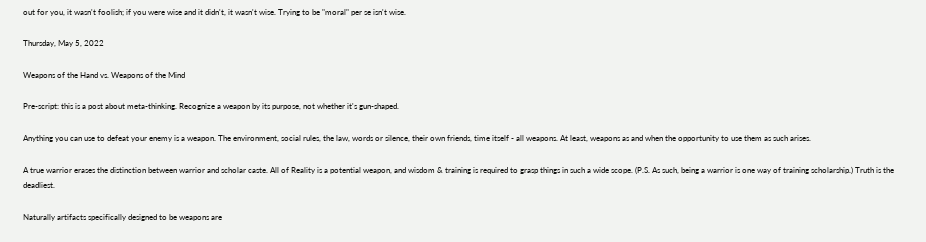out for you, it wasn't foolish; if you were wise and it didn't, it wasn't wise. Trying to be "moral" per se isn't wise.

Thursday, May 5, 2022

Weapons of the Hand vs. Weapons of the Mind

Pre-script: this is a post about meta-thinking. Recognize a weapon by its purpose, not whether it's gun-shaped.

Anything you can use to defeat your enemy is a weapon. The environment, social rules, the law, words or silence, their own friends, time itself - all weapons. At least, weapons as and when the opportunity to use them as such arises.

A true warrior erases the distinction between warrior and scholar caste. All of Reality is a potential weapon, and wisdom & training is required to grasp things in such a wide scope. (P.S. As such, being a warrior is one way of training scholarship.) Truth is the deadliest.

Naturally artifacts specifically designed to be weapons are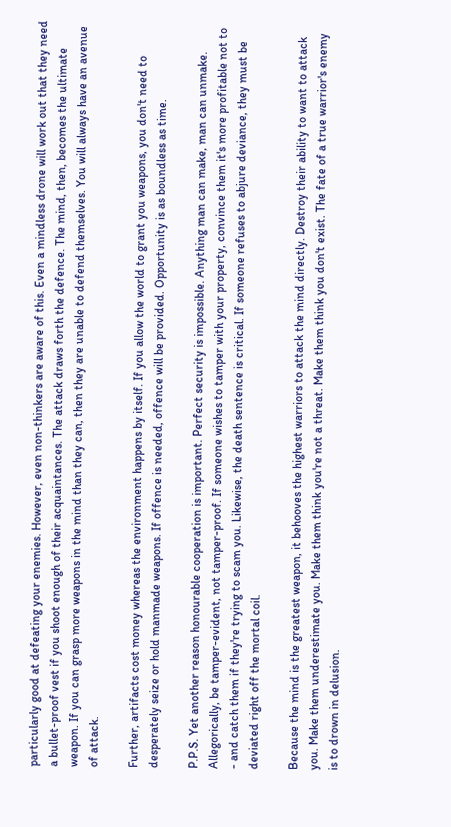particularly good at defeating your enemies. However, even non-thinkers are aware of this. Even a mindless drone will work out that they need a bullet-proof vest if you shoot enough of their acquaintances. The attack draws forth the defence. The mind, then, becomes the ultimate weapon. If you can grasp more weapons in the mind than they can, then they are unable to defend themselves. You will always have an avenue of attack.

Further, artifacts cost money whereas the environment happens by itself. If you allow the world to grant you weapons, you don't need to desperately seize or hold manmade weapons. If offence is needed, offence will be provided. Opportunity is as boundless as time.

P.P.S. Yet another reason honourable cooperation is important. Perfect security is impossible. Anything man can make, man can unmake. Allegorically, be tamper-evident, not tamper-proof. If someone wishes to tamper with your property, convince them it's more profitable not to - and catch them if they're trying to scam you. Likewise, the death sentence is critical. If someone refuses to abjure deviance, they must be deviated right off the mortal coil.

Because the mind is the greatest weapon, it behooves the highest warriors to attack the mind directly. Destroy their ability to want to attack you. Make them underestimate you. Make them think you're not a threat. Make them think you don't exist. The fate of a true warrior's enemy is to drown in delusion.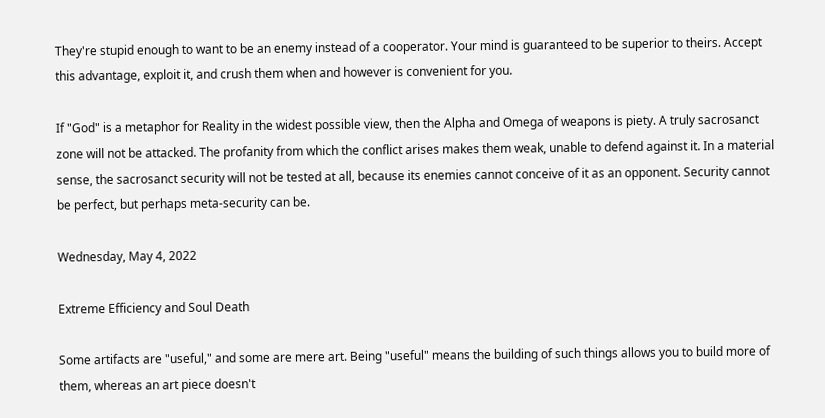They're stupid enough to want to be an enemy instead of a cooperator. Your mind is guaranteed to be superior to theirs. Accept this advantage, exploit it, and crush them when and however is convenient for you.

If "God" is a metaphor for Reality in the widest possible view, then the Alpha and Omega of weapons is piety. A truly sacrosanct zone will not be attacked. The profanity from which the conflict arises makes them weak, unable to defend against it. In a material sense, the sacrosanct security will not be tested at all, because its enemies cannot conceive of it as an opponent. Security cannot be perfect, but perhaps meta-security can be.

Wednesday, May 4, 2022

Extreme Efficiency and Soul Death

Some artifacts are "useful," and some are mere art. Being "useful" means the building of such things allows you to build more of them, whereas an art piece doesn't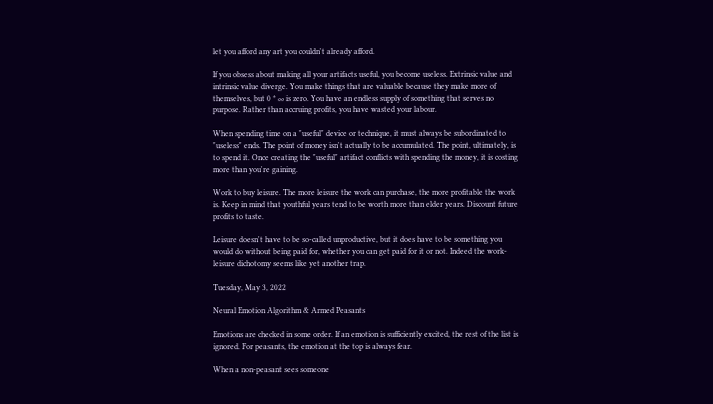let you afford any art you couldn't already afford.

If you obsess about making all your artifacts useful, you become useless. Extrinsic value and intrinsic value diverge. You make things that are valuable because they make more of themselves, but 0 * ∞ is zero. You have an endless supply of something that serves no purpose. Rather than accruing profits, you have wasted your labour.

When spending time on a "useful" device or technique, it must always be subordinated to "useless" ends. The point of money isn't actually to be accumulated. The point, ultimately, is to spend it. Once creating the "useful" artifact conflicts with spending the money, it is costing more than you're gaining.

Work to buy leisure. The more leisure the work can purchase, the more profitable the work is. Keep in mind that youthful years tend to be worth more than elder years. Discount future profits to taste.

Leisure doesn't have to be so-called unproductive, but it does have to be something you would do without being paid for, whether you can get paid for it or not. Indeed the work-leisure dichotomy seems like yet another trap.

Tuesday, May 3, 2022

Neural Emotion Algorithm & Armed Peasants

Emotions are checked in some order. If an emotion is sufficiently excited, the rest of the list is ignored. For peasants, the emotion at the top is always fear.

When a non-peasant sees someone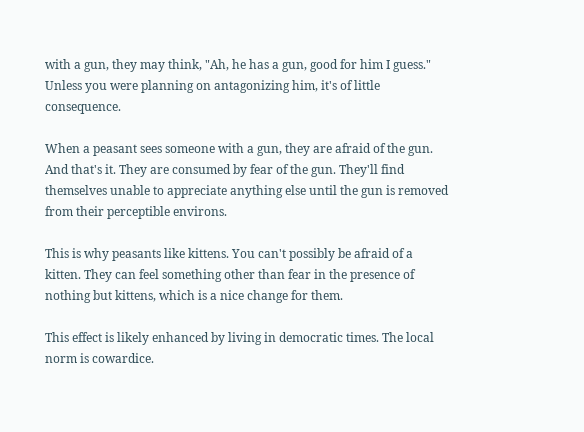with a gun, they may think, "Ah, he has a gun, good for him I guess." Unless you were planning on antagonizing him, it's of little consequence.

When a peasant sees someone with a gun, they are afraid of the gun. And that's it. They are consumed by fear of the gun. They'll find themselves unable to appreciate anything else until the gun is removed from their perceptible environs.

This is why peasants like kittens. You can't possibly be afraid of a kitten. They can feel something other than fear in the presence of nothing but kittens, which is a nice change for them.

This effect is likely enhanced by living in democratic times. The local norm is cowardice.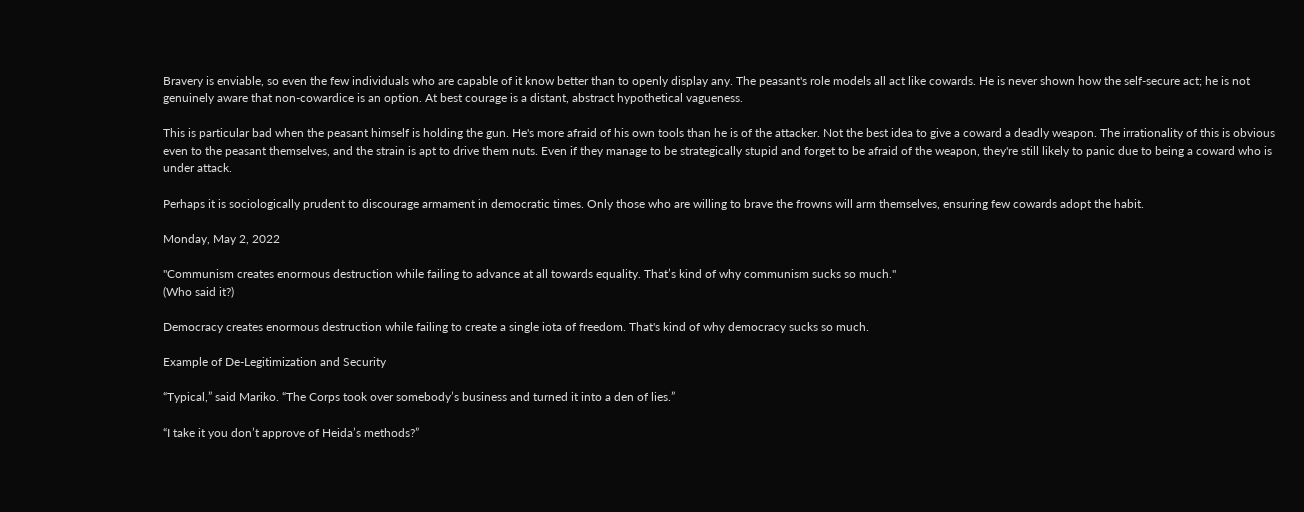Bravery is enviable, so even the few individuals who are capable of it know better than to openly display any. The peasant's role models all act like cowards. He is never shown how the self-secure act; he is not genuinely aware that non-cowardice is an option. At best courage is a distant, abstract hypothetical vagueness.

This is particular bad when the peasant himself is holding the gun. He's more afraid of his own tools than he is of the attacker. Not the best idea to give a coward a deadly weapon. The irrationality of this is obvious even to the peasant themselves, and the strain is apt to drive them nuts. Even if they manage to be strategically stupid and forget to be afraid of the weapon, they're still likely to panic due to being a coward who is under attack.

Perhaps it is sociologically prudent to discourage armament in democratic times. Only those who are willing to brave the frowns will arm themselves, ensuring few cowards adopt the habit.

Monday, May 2, 2022

"Communism creates enormous destruction while failing to advance at all towards equality. That’s kind of why communism sucks so much."
(Who said it?)

Democracy creates enormous destruction while failing to create a single iota of freedom. That's kind of why democracy sucks so much.

Example of De-Legitimization and Security

“Typical,” said Mariko. “The Corps took over somebody’s business and turned it into a den of lies.”

“I take it you don’t approve of Heida’s methods?”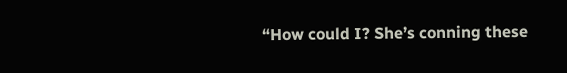“How could I? She’s conning these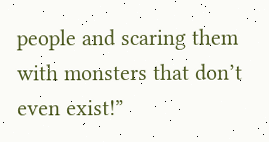people and scaring them with monsters that don’t even exist!”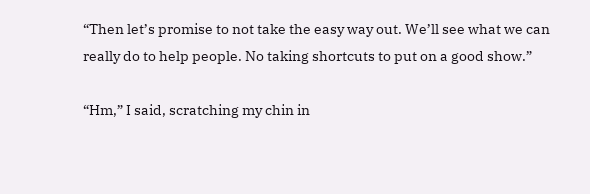“Then let’s promise to not take the easy way out. We’ll see what we can really do to help people. No taking shortcuts to put on a good show.”

“Hm,” I said, scratching my chin in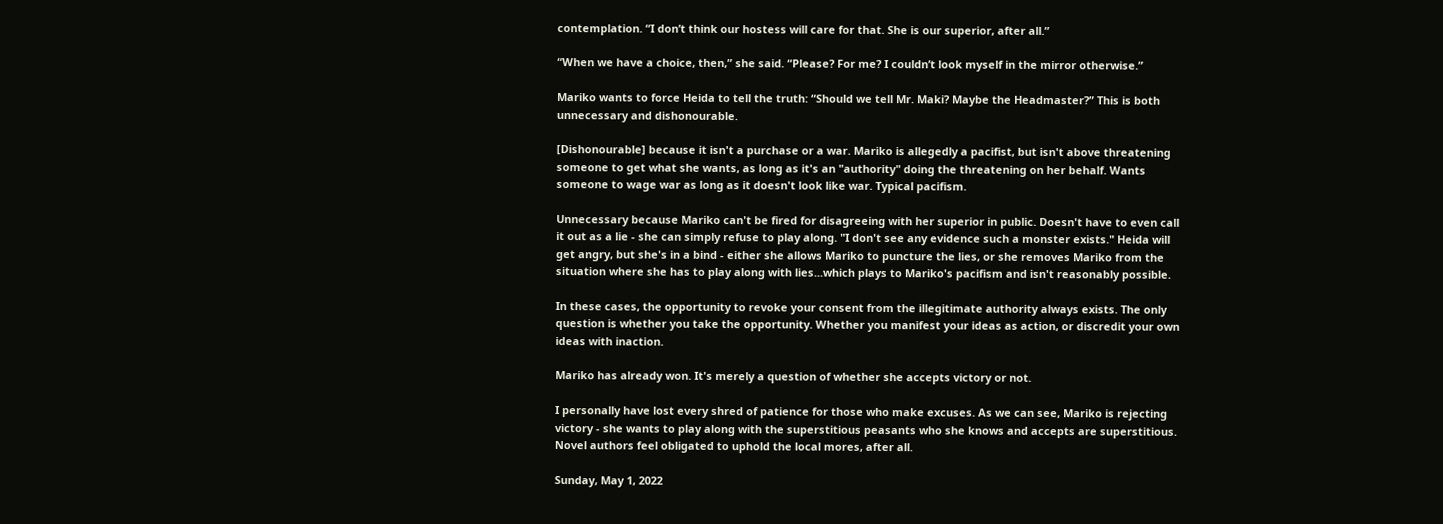contemplation. “I don’t think our hostess will care for that. She is our superior, after all.”

“When we have a choice, then,” she said. “Please? For me? I couldn’t look myself in the mirror otherwise.”

Mariko wants to force Heida to tell the truth: “Should we tell Mr. Maki? Maybe the Headmaster?” This is both unnecessary and dishonourable.

[Dishonourable] because it isn't a purchase or a war. Mariko is allegedly a pacifist, but isn't above threatening someone to get what she wants, as long as it's an "authority" doing the threatening on her behalf. Wants someone to wage war as long as it doesn't look like war. Typical pacifism.

Unnecessary because Mariko can't be fired for disagreeing with her superior in public. Doesn't have to even call it out as a lie - she can simply refuse to play along. "I don't see any evidence such a monster exists." Heida will get angry, but she's in a bind - either she allows Mariko to puncture the lies, or she removes Mariko from the situation where she has to play along with lies...which plays to Mariko's pacifism and isn't reasonably possible.

In these cases, the opportunity to revoke your consent from the illegitimate authority always exists. The only question is whether you take the opportunity. Whether you manifest your ideas as action, or discredit your own ideas with inaction.

Mariko has already won. It's merely a question of whether she accepts victory or not.

I personally have lost every shred of patience for those who make excuses. As we can see, Mariko is rejecting victory - she wants to play along with the superstitious peasants who she knows and accepts are superstitious. Novel authors feel obligated to uphold the local mores, after all.

Sunday, May 1, 2022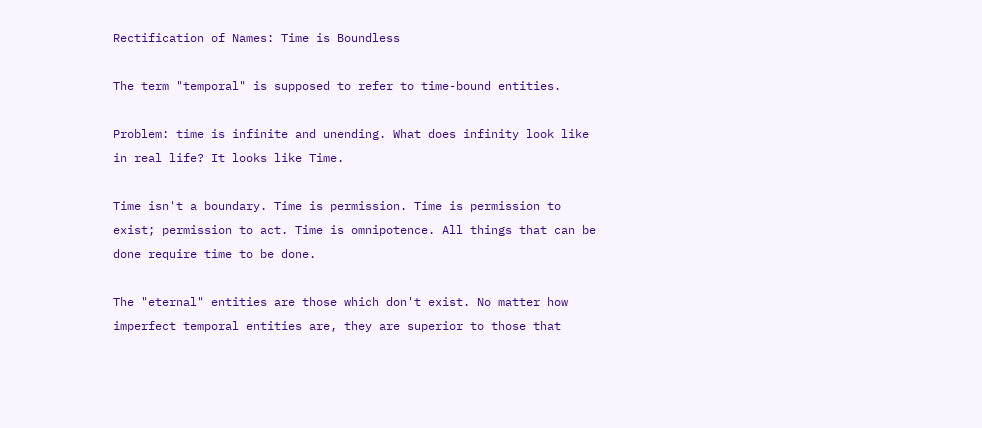Rectification of Names: Time is Boundless

The term "temporal" is supposed to refer to time-bound entities.

Problem: time is infinite and unending. What does infinity look like in real life? It looks like Time.

Time isn't a boundary. Time is permission. Time is permission to exist; permission to act. Time is omnipotence. All things that can be done require time to be done.

The "eternal" entities are those which don't exist. No matter how imperfect temporal entities are, they are superior to those that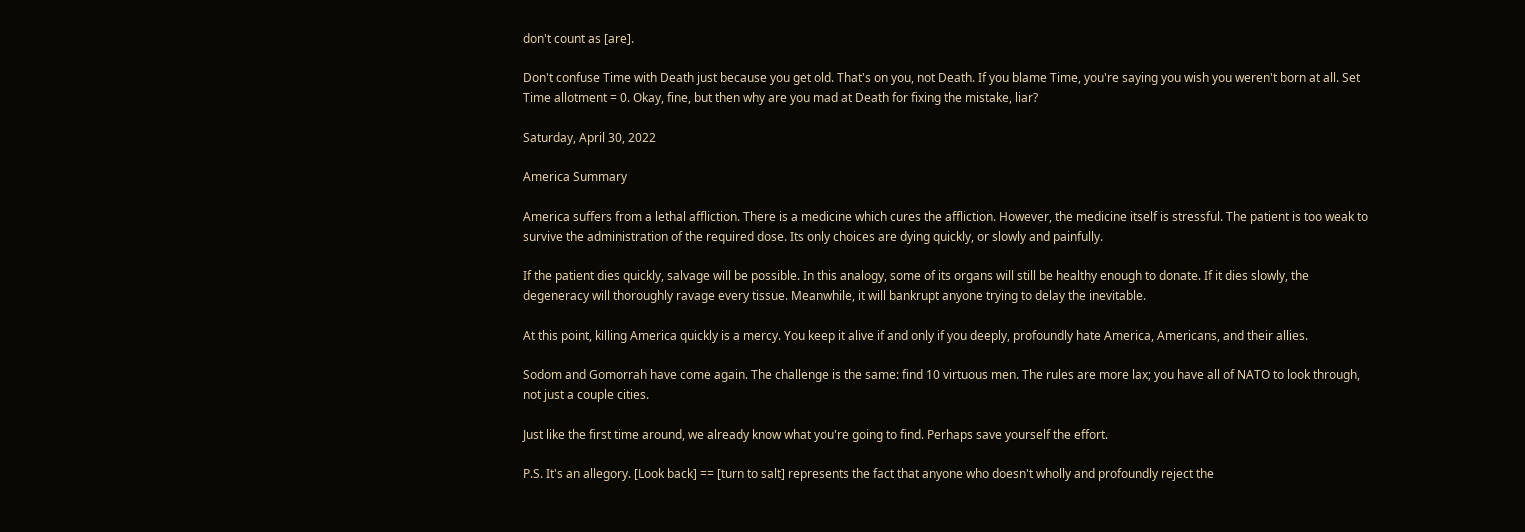don't count as [are].

Don't confuse Time with Death just because you get old. That's on you, not Death. If you blame Time, you're saying you wish you weren't born at all. Set Time allotment = 0. Okay, fine, but then why are you mad at Death for fixing the mistake, liar?

Saturday, April 30, 2022

America Summary

America suffers from a lethal affliction. There is a medicine which cures the affliction. However, the medicine itself is stressful. The patient is too weak to survive the administration of the required dose. Its only choices are dying quickly, or slowly and painfully.

If the patient dies quickly, salvage will be possible. In this analogy, some of its organs will still be healthy enough to donate. If it dies slowly, the degeneracy will thoroughly ravage every tissue. Meanwhile, it will bankrupt anyone trying to delay the inevitable.

At this point, killing America quickly is a mercy. You keep it alive if and only if you deeply, profoundly hate America, Americans, and their allies.

Sodom and Gomorrah have come again. The challenge is the same: find 10 virtuous men. The rules are more lax; you have all of NATO to look through, not just a couple cities.

Just like the first time around, we already know what you're going to find. Perhaps save yourself the effort.

P.S. It's an allegory. [Look back] == [turn to salt] represents the fact that anyone who doesn't wholly and profoundly reject the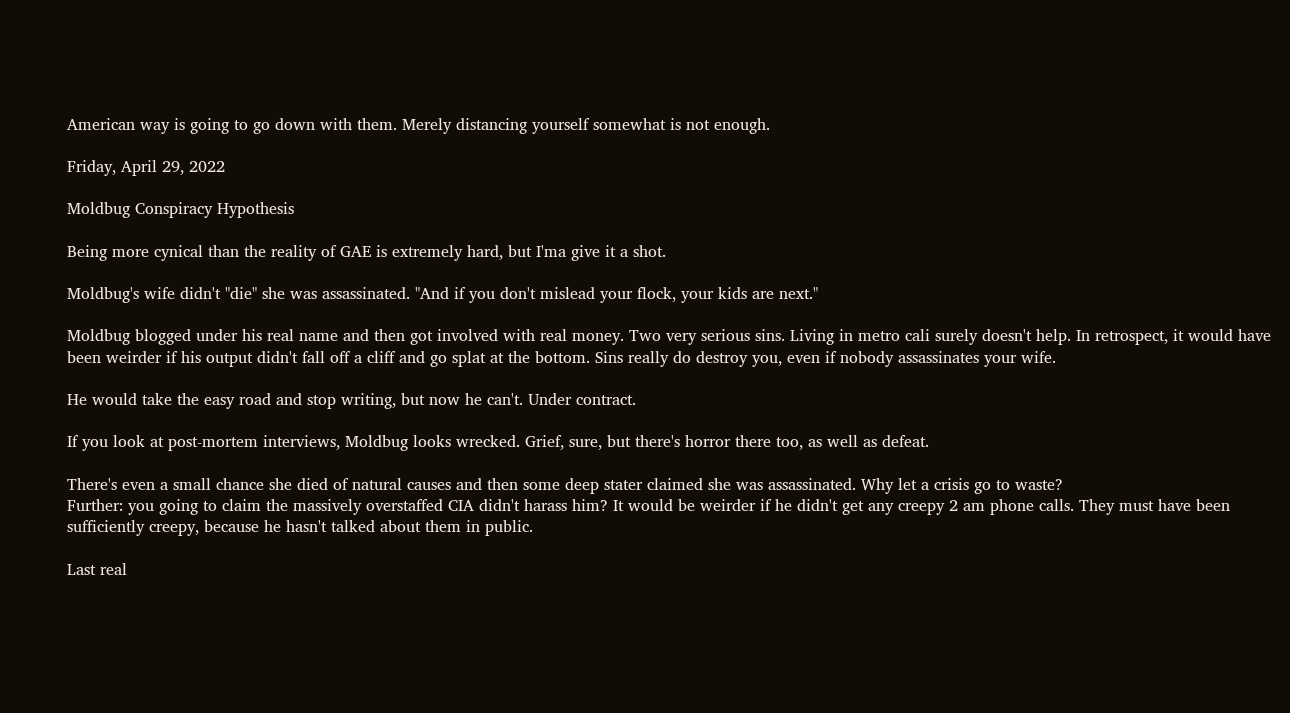American way is going to go down with them. Merely distancing yourself somewhat is not enough.

Friday, April 29, 2022

Moldbug Conspiracy Hypothesis

Being more cynical than the reality of GAE is extremely hard, but I'ma give it a shot.

Moldbug's wife didn't "die" she was assassinated. "And if you don't mislead your flock, your kids are next."

Moldbug blogged under his real name and then got involved with real money. Two very serious sins. Living in metro cali surely doesn't help. In retrospect, it would have been weirder if his output didn't fall off a cliff and go splat at the bottom. Sins really do destroy you, even if nobody assassinates your wife.

He would take the easy road and stop writing, but now he can't. Under contract.

If you look at post-mortem interviews, Moldbug looks wrecked. Grief, sure, but there's horror there too, as well as defeat.

There's even a small chance she died of natural causes and then some deep stater claimed she was assassinated. Why let a crisis go to waste?
Further: you going to claim the massively overstaffed CIA didn't harass him? It would be weirder if he didn't get any creepy 2 am phone calls. They must have been sufficiently creepy, because he hasn't talked about them in public.

Last real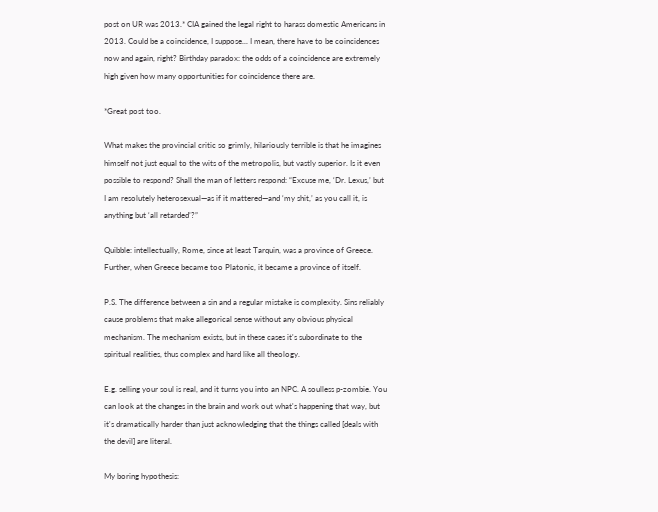post on UR was 2013.* CIA gained the legal right to harass domestic Americans in 2013. Could be a coincidence, I suppose... I mean, there have to be coincidences now and again, right? Birthday paradox: the odds of a coincidence are extremely high given how many opportunities for coincidence there are.

*Great post too.

What makes the provincial critic so grimly, hilariously terrible is that he imagines himself not just equal to the wits of the metropolis, but vastly superior. Is it even possible to respond? Shall the man of letters respond: “Excuse me, ‘Dr. Lexus,’ but I am resolutely heterosexual—as if it mattered—and ‘my shit,’ as you call it, is anything but ‘all retarded’?”

Quibble: intellectually, Rome, since at least Tarquin, was a province of Greece. Further, when Greece became too Platonic, it became a province of itself.

P.S. The difference between a sin and a regular mistake is complexity. Sins reliably cause problems that make allegorical sense without any obvious physical mechanism. The mechanism exists, but in these cases it's subordinate to the spiritual realities, thus complex and hard like all theology.

E.g. selling your soul is real, and it turns you into an NPC. A soulless p-zombie. You can look at the changes in the brain and work out what's happening that way, but it's dramatically harder than just acknowledging that the things called [deals with the devil] are literal.

My boring hypothesis: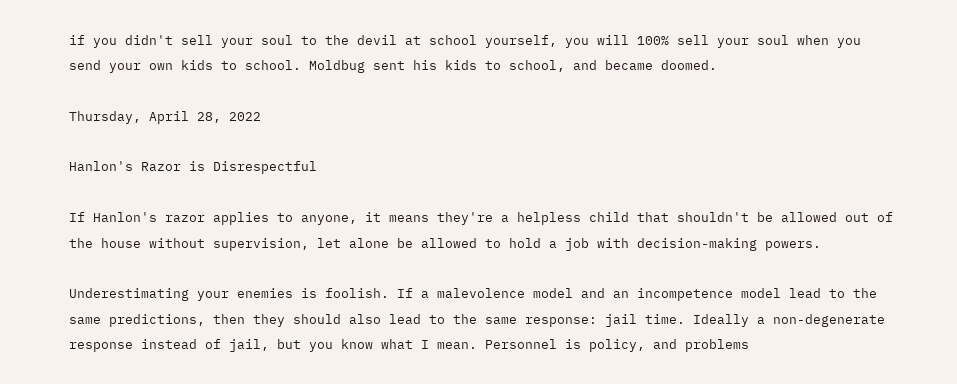if you didn't sell your soul to the devil at school yourself, you will 100% sell your soul when you send your own kids to school. Moldbug sent his kids to school, and became doomed.

Thursday, April 28, 2022

Hanlon's Razor is Disrespectful

If Hanlon's razor applies to anyone, it means they're a helpless child that shouldn't be allowed out of the house without supervision, let alone be allowed to hold a job with decision-making powers.

Underestimating your enemies is foolish. If a malevolence model and an incompetence model lead to the same predictions, then they should also lead to the same response: jail time. Ideally a non-degenerate response instead of jail, but you know what I mean. Personnel is policy, and problems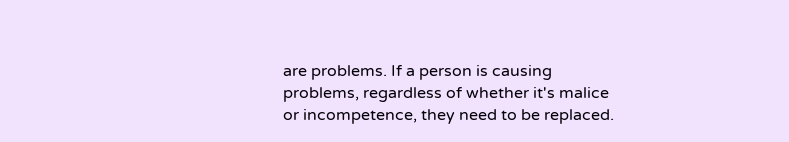are problems. If a person is causing problems, regardless of whether it's malice or incompetence, they need to be replaced.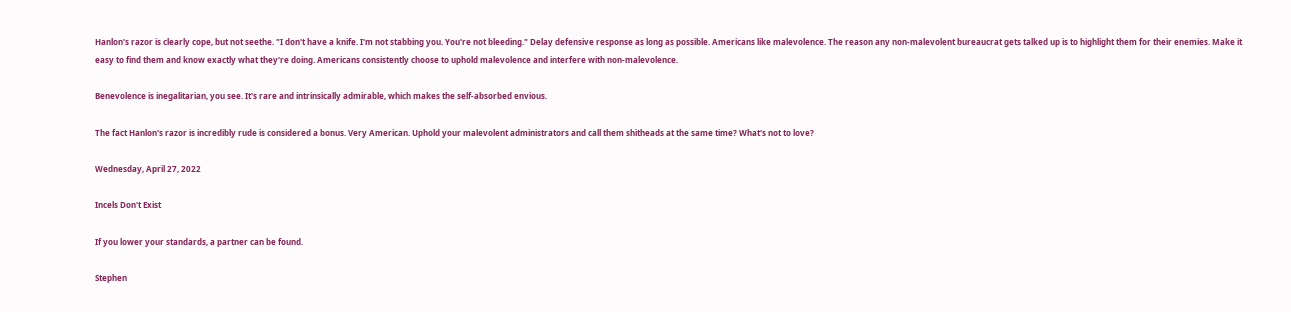Hanlon's razor is clearly cope, but not seethe. "I don't have a knife. I'm not stabbing you. You're not bleeding." Delay defensive response as long as possible. Americans like malevolence. The reason any non-malevolent bureaucrat gets talked up is to highlight them for their enemies. Make it easy to find them and know exactly what they're doing. Americans consistently choose to uphold malevolence and interfere with non-malevolence.

Benevolence is inegalitarian, you see. It's rare and intrinsically admirable, which makes the self-absorbed envious.

The fact Hanlon's razor is incredibly rude is considered a bonus. Very American. Uphold your malevolent administrators and call them shitheads at the same time? What's not to love?

Wednesday, April 27, 2022

Incels Don't Exist

If you lower your standards, a partner can be found.

Stephen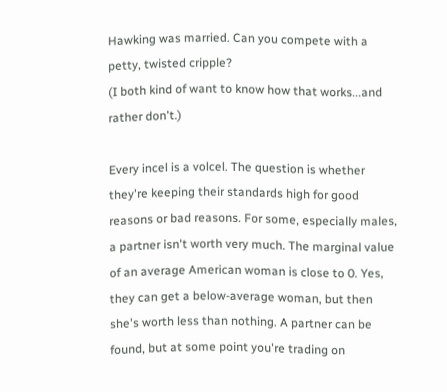Hawking was married. Can you compete with a petty, twisted cripple?
(I both kind of want to know how that works...and rather don't.)

Every incel is a volcel. The question is whether they're keeping their standards high for good reasons or bad reasons. For some, especially males, a partner isn't worth very much. The marginal value of an average American woman is close to 0. Yes, they can get a below-average woman, but then she's worth less than nothing. A partner can be found, but at some point you're trading on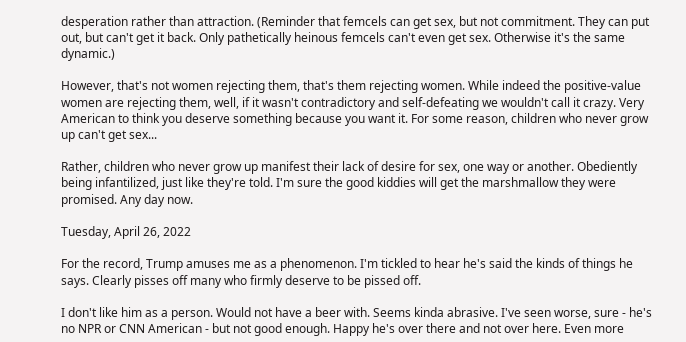desperation rather than attraction. (Reminder that femcels can get sex, but not commitment. They can put out, but can't get it back. Only pathetically heinous femcels can't even get sex. Otherwise it's the same dynamic.)

However, that's not women rejecting them, that's them rejecting women. While indeed the positive-value women are rejecting them, well, if it wasn't contradictory and self-defeating we wouldn't call it crazy. Very American to think you deserve something because you want it. For some reason, children who never grow up can't get sex...

Rather, children who never grow up manifest their lack of desire for sex, one way or another. Obediently being infantilized, just like they're told. I'm sure the good kiddies will get the marshmallow they were promised. Any day now.

Tuesday, April 26, 2022

For the record, Trump amuses me as a phenomenon. I'm tickled to hear he's said the kinds of things he says. Clearly pisses off many who firmly deserve to be pissed off.

I don't like him as a person. Would not have a beer with. Seems kinda abrasive. I've seen worse, sure - he's no NPR or CNN American - but not good enough. Happy he's over there and not over here. Even more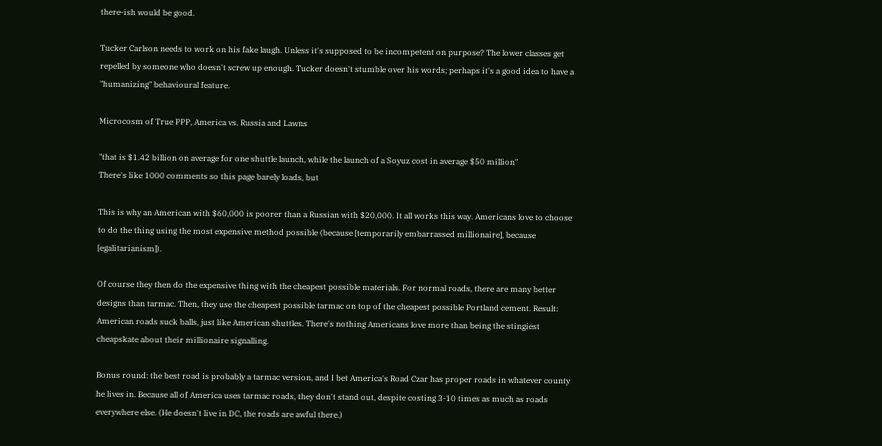there-ish would be good.

Tucker Carlson needs to work on his fake laugh. Unless it's supposed to be incompetent on purpose? The lower classes get repelled by someone who doesn't screw up enough. Tucker doesn't stumble over his words; perhaps it's a good idea to have a "humanizing" behavioural feature.

Microcosm of True PPP, America vs. Russia and Lawns

"that is $1.42 billion on average for one shuttle launch, while the launch of a Soyuz cost in average $50 million"
There's like 1000 comments so this page barely loads, but

This is why an American with $60,000 is poorer than a Russian with $20,000. It all works this way. Americans love to choose to do the thing using the most expensive method possible (because [temporarily embarrassed millionaire], because [egalitarianism]).

Of course they then do the expensive thing with the cheapest possible materials. For normal roads, there are many better designs than tarmac. Then, they use the cheapest possible tarmac on top of the cheapest possible Portland cement. Result: American roads suck balls, just like American shuttles. There's nothing Americans love more than being the stingiest cheapskate about their millionaire signalling.

Bonus round: the best road is probably a tarmac version, and I bet America's Road Czar has proper roads in whatever county he lives in. Because all of America uses tarmac roads, they don't stand out, despite costing 3-10 times as much as roads everywhere else. (He doesn't live in DC, the roads are awful there.)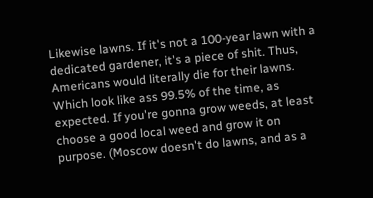Likewise lawns. If it's not a 100-year lawn with a dedicated gardener, it's a piece of shit. Thus, Americans would literally die for their lawns. Which look like ass 99.5% of the time, as expected. If you're gonna grow weeds, at least choose a good local weed and grow it on purpose. (Moscow doesn't do lawns, and as a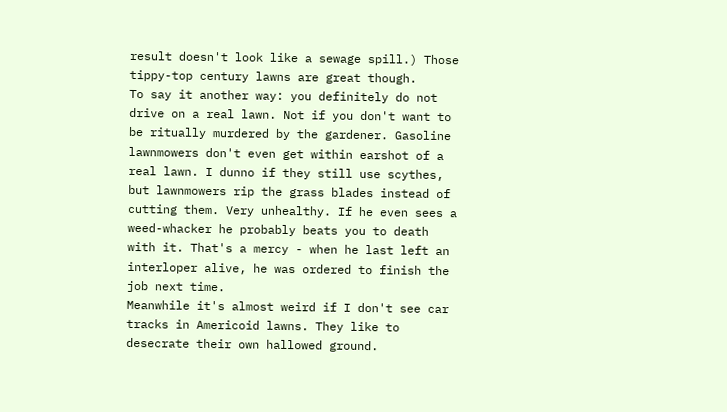result doesn't look like a sewage spill.) Those tippy-top century lawns are great though.
To say it another way: you definitely do not drive on a real lawn. Not if you don't want to be ritually murdered by the gardener. Gasoline lawnmowers don't even get within earshot of a real lawn. I dunno if they still use scythes, but lawnmowers rip the grass blades instead of cutting them. Very unhealthy. If he even sees a weed-whacker he probably beats you to death with it. That's a mercy - when he last left an interloper alive, he was ordered to finish the job next time.
Meanwhile it's almost weird if I don't see car tracks in Americoid lawns. They like to desecrate their own hallowed ground.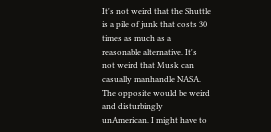It's not weird that the Shuttle is a pile of junk that costs 30 times as much as a reasonable alternative. It's not weird that Musk can casually manhandle NASA. The opposite would be weird and disturbingly unAmerican. I might have to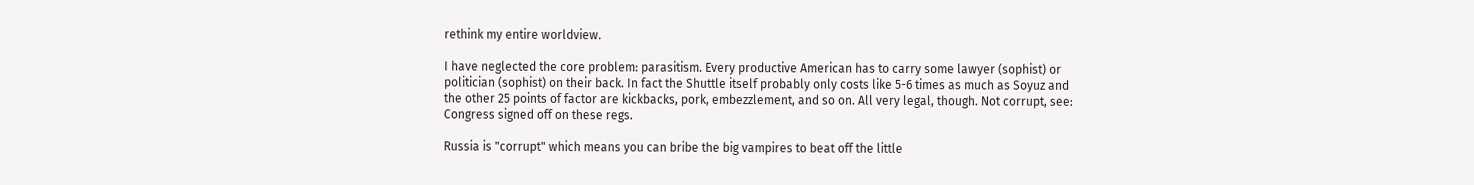rethink my entire worldview.

I have neglected the core problem: parasitism. Every productive American has to carry some lawyer (sophist) or politician (sophist) on their back. In fact the Shuttle itself probably only costs like 5-6 times as much as Soyuz and the other 25 points of factor are kickbacks, pork, embezzlement, and so on. All very legal, though. Not corrupt, see: Congress signed off on these regs.

Russia is "corrupt" which means you can bribe the big vampires to beat off the little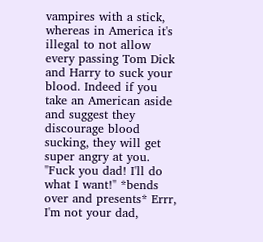vampires with a stick, whereas in America it's illegal to not allow every passing Tom Dick and Harry to suck your blood. Indeed if you take an American aside and suggest they discourage blood sucking, they will get super angry at you. "Fuck you dad! I'll do what I want!" *bends over and presents* Errr, I'm not your dad,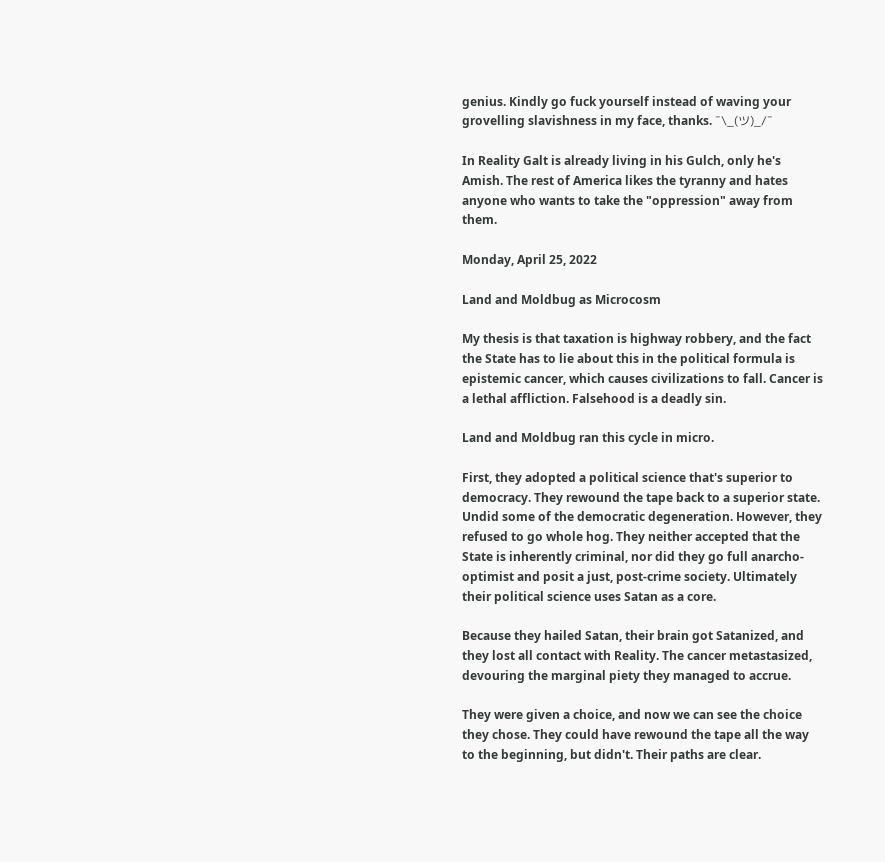genius. Kindly go fuck yourself instead of waving your grovelling slavishness in my face, thanks. ¯\_(ツ)_/¯

In Reality Galt is already living in his Gulch, only he's Amish. The rest of America likes the tyranny and hates anyone who wants to take the "oppression" away from them.

Monday, April 25, 2022

Land and Moldbug as Microcosm

My thesis is that taxation is highway robbery, and the fact the State has to lie about this in the political formula is epistemic cancer, which causes civilizations to fall. Cancer is a lethal affliction. Falsehood is a deadly sin.

Land and Moldbug ran this cycle in micro.

First, they adopted a political science that's superior to democracy. They rewound the tape back to a superior state. Undid some of the democratic degeneration. However, they refused to go whole hog. They neither accepted that the State is inherently criminal, nor did they go full anarcho-optimist and posit a just, post-crime society. Ultimately their political science uses Satan as a core.

Because they hailed Satan, their brain got Satanized, and they lost all contact with Reality. The cancer metastasized, devouring the marginal piety they managed to accrue.

They were given a choice, and now we can see the choice they chose. They could have rewound the tape all the way to the beginning, but didn't. Their paths are clear.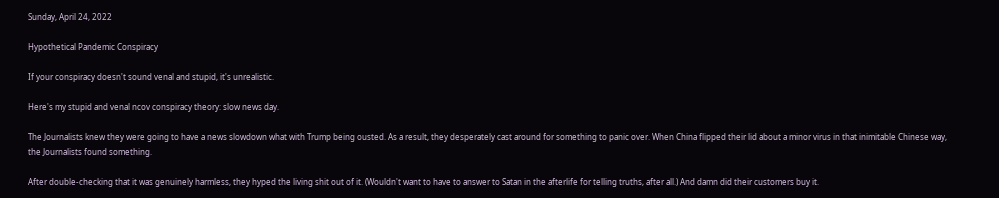Sunday, April 24, 2022

Hypothetical Pandemic Conspiracy

If your conspiracy doesn't sound venal and stupid, it's unrealistic.

Here's my stupid and venal ncov conspiracy theory: slow news day.

The Journalists knew they were going to have a news slowdown what with Trump being ousted. As a result, they desperately cast around for something to panic over. When China flipped their lid about a minor virus in that inimitable Chinese way, the Journalists found something.

After double-checking that it was genuinely harmless, they hyped the living shit out of it. (Wouldn't want to have to answer to Satan in the afterlife for telling truths, after all.) And damn did their customers buy it.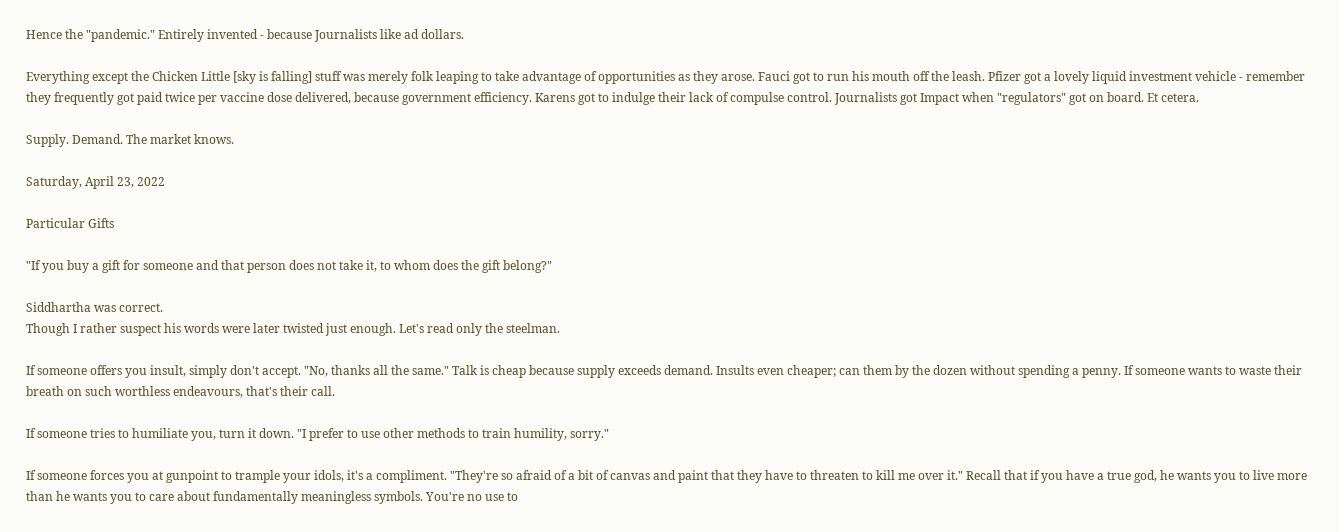Hence the "pandemic." Entirely invented - because Journalists like ad dollars.

Everything except the Chicken Little [sky is falling] stuff was merely folk leaping to take advantage of opportunities as they arose. Fauci got to run his mouth off the leash. Pfizer got a lovely liquid investment vehicle - remember they frequently got paid twice per vaccine dose delivered, because government efficiency. Karens got to indulge their lack of compulse control. Journalists got Impact when "regulators" got on board. Et cetera.

Supply. Demand. The market knows.

Saturday, April 23, 2022

Particular Gifts

"If you buy a gift for someone and that person does not take it, to whom does the gift belong?"

Siddhartha was correct.
Though I rather suspect his words were later twisted just enough. Let's read only the steelman.

If someone offers you insult, simply don't accept. "No, thanks all the same." Talk is cheap because supply exceeds demand. Insults even cheaper; can them by the dozen without spending a penny. If someone wants to waste their breath on such worthless endeavours, that's their call.

If someone tries to humiliate you, turn it down. "I prefer to use other methods to train humility, sorry."

If someone forces you at gunpoint to trample your idols, it's a compliment. "They're so afraid of a bit of canvas and paint that they have to threaten to kill me over it." Recall that if you have a true god, he wants you to live more than he wants you to care about fundamentally meaningless symbols. You're no use to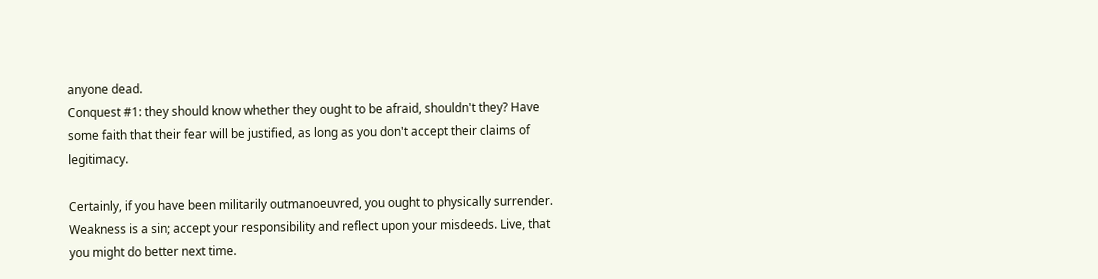anyone dead.
Conquest #1: they should know whether they ought to be afraid, shouldn't they? Have some faith that their fear will be justified, as long as you don't accept their claims of legitimacy.

Certainly, if you have been militarily outmanoeuvred, you ought to physically surrender. Weakness is a sin; accept your responsibility and reflect upon your misdeeds. Live, that you might do better next time.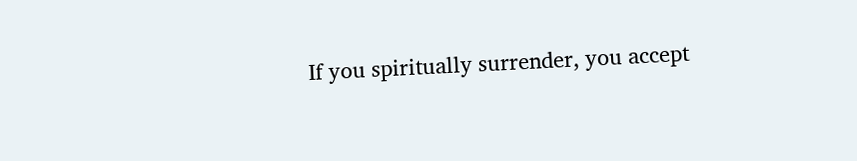If you spiritually surrender, you accept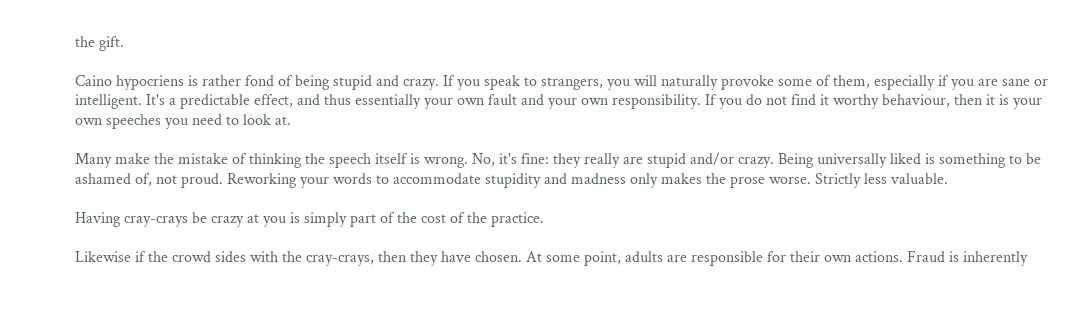the gift.

Caino hypocriens is rather fond of being stupid and crazy. If you speak to strangers, you will naturally provoke some of them, especially if you are sane or intelligent. It's a predictable effect, and thus essentially your own fault and your own responsibility. If you do not find it worthy behaviour, then it is your own speeches you need to look at.

Many make the mistake of thinking the speech itself is wrong. No, it's fine: they really are stupid and/or crazy. Being universally liked is something to be ashamed of, not proud. Reworking your words to accommodate stupidity and madness only makes the prose worse. Strictly less valuable.

Having cray-crays be crazy at you is simply part of the cost of the practice.

Likewise if the crowd sides with the cray-crays, then they have chosen. At some point, adults are responsible for their own actions. Fraud is inherently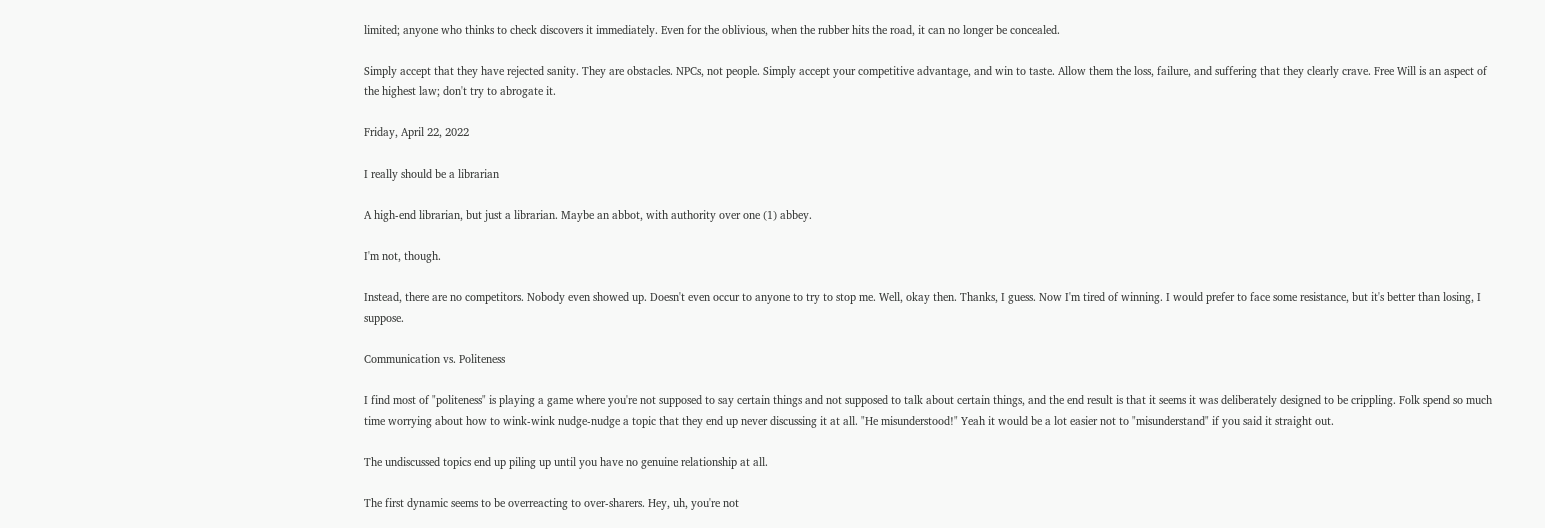limited; anyone who thinks to check discovers it immediately. Even for the oblivious, when the rubber hits the road, it can no longer be concealed.

Simply accept that they have rejected sanity. They are obstacles. NPCs, not people. Simply accept your competitive advantage, and win to taste. Allow them the loss, failure, and suffering that they clearly crave. Free Will is an aspect of the highest law; don't try to abrogate it.

Friday, April 22, 2022

I really should be a librarian

A high-end librarian, but just a librarian. Maybe an abbot, with authority over one (1) abbey.

I'm not, though.

Instead, there are no competitors. Nobody even showed up. Doesn't even occur to anyone to try to stop me. Well, okay then. Thanks, I guess. Now I'm tired of winning. I would prefer to face some resistance, but it's better than losing, I suppose.

Communication vs. Politeness

I find most of "politeness" is playing a game where you're not supposed to say certain things and not supposed to talk about certain things, and the end result is that it seems it was deliberately designed to be crippling. Folk spend so much time worrying about how to wink-wink nudge-nudge a topic that they end up never discussing it at all. "He misunderstood!" Yeah it would be a lot easier not to "misunderstand" if you said it straight out.

The undiscussed topics end up piling up until you have no genuine relationship at all.

The first dynamic seems to be overreacting to over-sharers. Hey, uh, you're not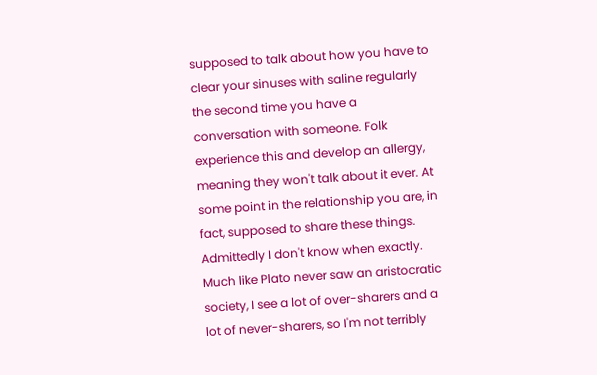supposed to talk about how you have to clear your sinuses with saline regularly the second time you have a conversation with someone. Folk experience this and develop an allergy, meaning they won't talk about it ever. At some point in the relationship you are, in fact, supposed to share these things. Admittedly I don't know when exactly. Much like Plato never saw an aristocratic society, I see a lot of over-sharers and a lot of never-sharers, so I'm not terribly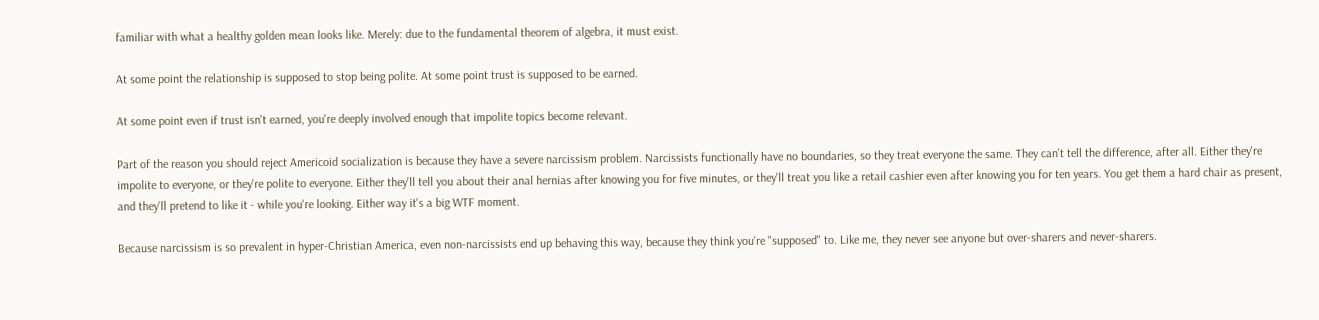familiar with what a healthy golden mean looks like. Merely: due to the fundamental theorem of algebra, it must exist.

At some point the relationship is supposed to stop being polite. At some point trust is supposed to be earned.

At some point even if trust isn't earned, you're deeply involved enough that impolite topics become relevant.

Part of the reason you should reject Americoid socialization is because they have a severe narcissism problem. Narcissists functionally have no boundaries, so they treat everyone the same. They can't tell the difference, after all. Either they're impolite to everyone, or they're polite to everyone. Either they'll tell you about their anal hernias after knowing you for five minutes, or they'll treat you like a retail cashier even after knowing you for ten years. You get them a hard chair as present, and they'll pretend to like it - while you're looking. Either way it's a big WTF moment.

Because narcissism is so prevalent in hyper-Christian America, even non-narcissists end up behaving this way, because they think you're "supposed" to. Like me, they never see anyone but over-sharers and never-sharers.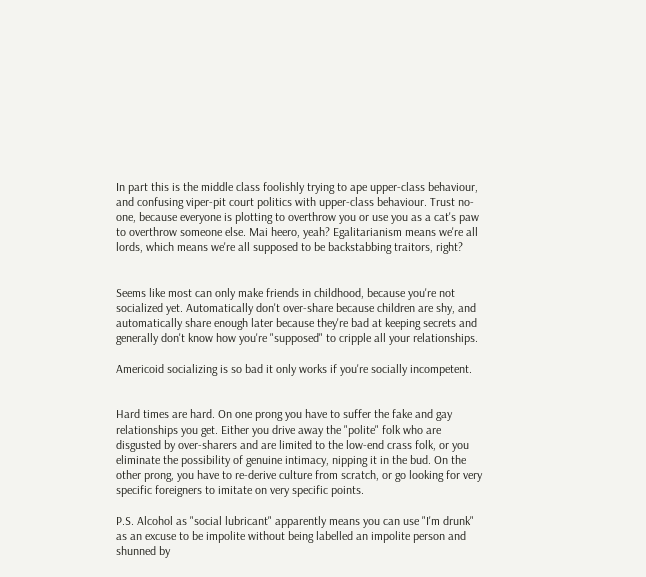In part this is the middle class foolishly trying to ape upper-class behaviour, and confusing viper-pit court politics with upper-class behaviour. Trust no-one, because everyone is plotting to overthrow you or use you as a cat's paw to overthrow someone else. Mai heero, yeah? Egalitarianism means we're all lords, which means we're all supposed to be backstabbing traitors, right?


Seems like most can only make friends in childhood, because you're not socialized yet. Automatically don't over-share because children are shy, and automatically share enough later because they're bad at keeping secrets and generally don't know how you're "supposed" to cripple all your relationships.

Americoid socializing is so bad it only works if you're socially incompetent.


Hard times are hard. On one prong you have to suffer the fake and gay relationships you get. Either you drive away the "polite" folk who are disgusted by over-sharers and are limited to the low-end crass folk, or you eliminate the possibility of genuine intimacy, nipping it in the bud. On the other prong, you have to re-derive culture from scratch, or go looking for very specific foreigners to imitate on very specific points.

P.S. Alcohol as "social lubricant" apparently means you can use "I'm drunk" as an excuse to be impolite without being labelled an impolite person and shunned by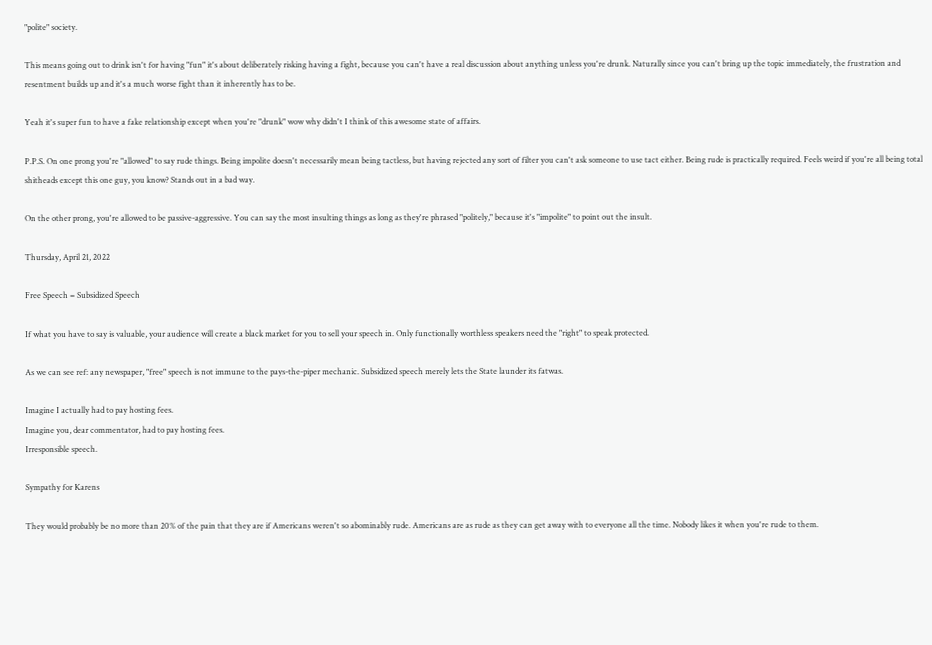"polite" society.

This means going out to drink isn't for having "fun" it's about deliberately risking having a fight, because you can't have a real discussion about anything unless you're drunk. Naturally since you can't bring up the topic immediately, the frustration and resentment builds up and it's a much worse fight than it inherently has to be.

Yeah it's super fun to have a fake relationship except when you're "drunk" wow why didn't I think of this awesome state of affairs.

P.P.S. On one prong you're "allowed" to say rude things. Being impolite doesn't necessarily mean being tactless, but having rejected any sort of filter you can't ask someone to use tact either. Being rude is practically required. Feels weird if you're all being total shitheads except this one guy, you know? Stands out in a bad way.

On the other prong, you're allowed to be passive-aggressive. You can say the most insulting things as long as they're phrased "politely," because it's "impolite" to point out the insult.

Thursday, April 21, 2022

Free Speech = Subsidized Speech

If what you have to say is valuable, your audience will create a black market for you to sell your speech in. Only functionally worthless speakers need the "right" to speak protected.

As we can see ref: any newspaper, "free" speech is not immune to the pays-the-piper mechanic. Subsidized speech merely lets the State launder its fatwas.

Imagine I actually had to pay hosting fees.
Imagine you, dear commentator, had to pay hosting fees.
Irresponsible speech.

Sympathy for Karens

They would probably be no more than 20% of the pain that they are if Americans weren't so abominably rude. Americans are as rude as they can get away with to everyone all the time. Nobody likes it when you're rude to them.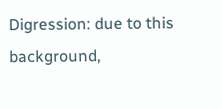Digression: due to this background,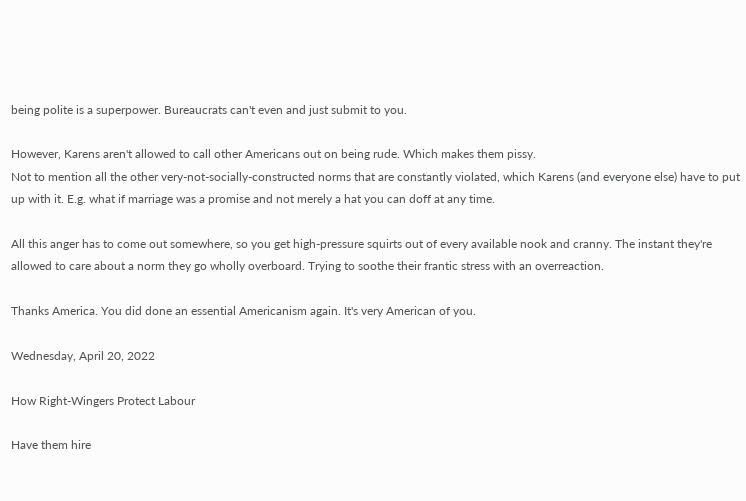being polite is a superpower. Bureaucrats can't even and just submit to you.

However, Karens aren't allowed to call other Americans out on being rude. Which makes them pissy.
Not to mention all the other very-not-socially-constructed norms that are constantly violated, which Karens (and everyone else) have to put up with it. E.g. what if marriage was a promise and not merely a hat you can doff at any time.

All this anger has to come out somewhere, so you get high-pressure squirts out of every available nook and cranny. The instant they're allowed to care about a norm they go wholly overboard. Trying to soothe their frantic stress with an overreaction.

Thanks America. You did done an essential Americanism again. It's very American of you.

Wednesday, April 20, 2022

How Right-Wingers Protect Labour

Have them hire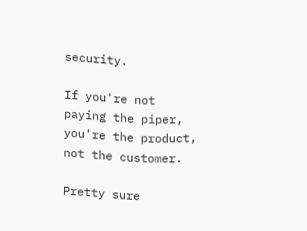security.

If you're not paying the piper, you're the product, not the customer.

Pretty sure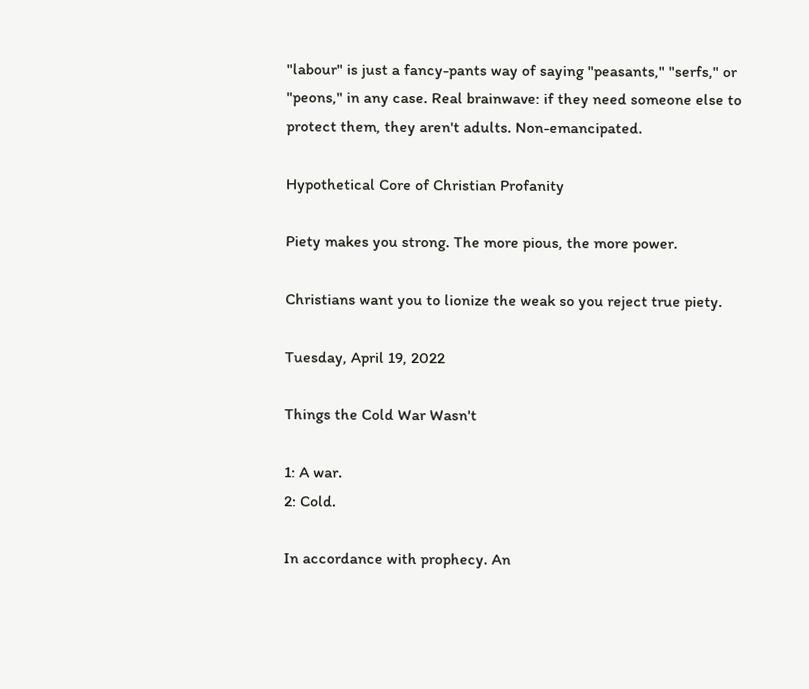"labour" is just a fancy-pants way of saying "peasants," "serfs," or "peons," in any case. Real brainwave: if they need someone else to protect them, they aren't adults. Non-emancipated.

Hypothetical Core of Christian Profanity

Piety makes you strong. The more pious, the more power.

Christians want you to lionize the weak so you reject true piety.

Tuesday, April 19, 2022

Things the Cold War Wasn't

1: A war.
2: Cold.

In accordance with prophecy. An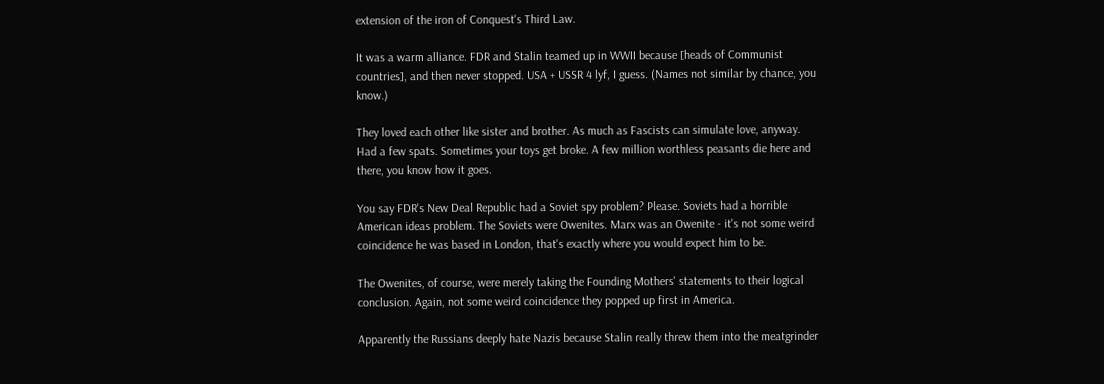extension of the iron of Conquest's Third Law.

It was a warm alliance. FDR and Stalin teamed up in WWII because [heads of Communist countries], and then never stopped. USA + USSR 4 lyf, I guess. (Names not similar by chance, you know.)

They loved each other like sister and brother. As much as Fascists can simulate love, anyway. Had a few spats. Sometimes your toys get broke. A few million worthless peasants die here and there, you know how it goes.

You say FDR's New Deal Republic had a Soviet spy problem? Please. Soviets had a horrible American ideas problem. The Soviets were Owenites. Marx was an Owenite - it's not some weird coincidence he was based in London, that's exactly where you would expect him to be.

The Owenites, of course, were merely taking the Founding Mothers' statements to their logical conclusion. Again, not some weird coincidence they popped up first in America.

Apparently the Russians deeply hate Nazis because Stalin really threw them into the meatgrinder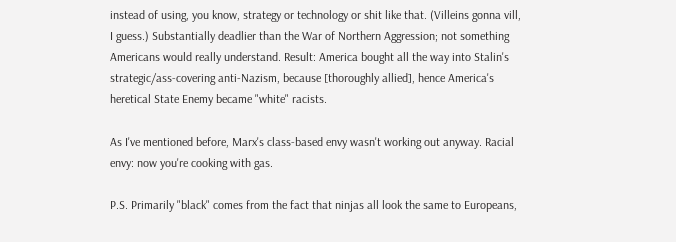instead of using, you know, strategy or technology or shit like that. (Villeins gonna vill, I guess.) Substantially deadlier than the War of Northern Aggression; not something Americans would really understand. Result: America bought all the way into Stalin's strategic/ass-covering anti-Nazism, because [thoroughly allied], hence America's heretical State Enemy became "white" racists.

As I've mentioned before, Marx's class-based envy wasn't working out anyway. Racial envy: now you're cooking with gas.

P.S. Primarily "black" comes from the fact that ninjas all look the same to Europeans,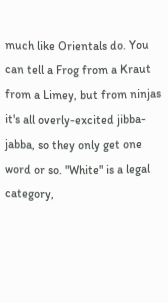much like Orientals do. You can tell a Frog from a Kraut from a Limey, but from ninjas it's all overly-excited jibba-jabba, so they only get one word or so. "White" is a legal category,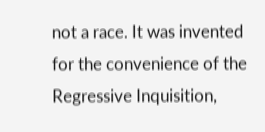not a race. It was invented for the convenience of the Regressive Inquisition,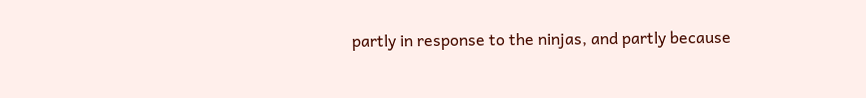partly in response to the ninjas, and partly because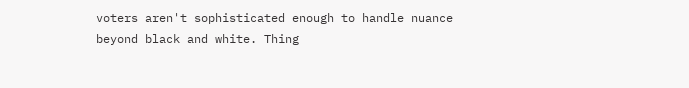voters aren't sophisticated enough to handle nuance beyond black and white. Thing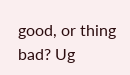good, or thing bad? Ug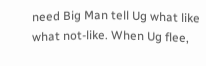need Big Man tell Ug what like what not-like. When Ug flee,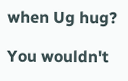when Ug hug?

You wouldn't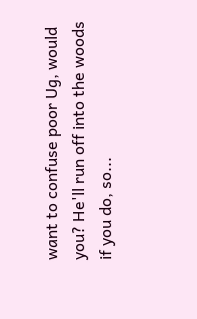want to confuse poor Ug, would you? He'll run off into the woods if you do, so...